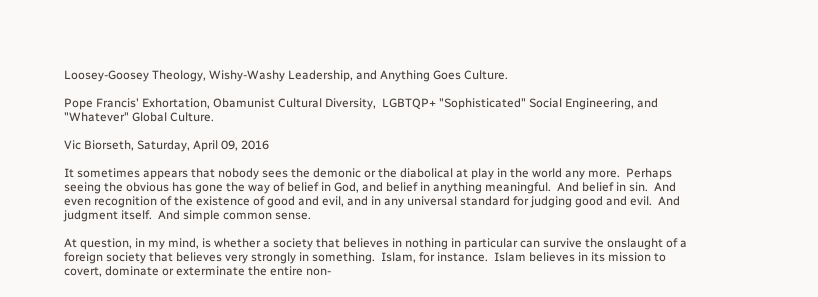Loosey-Goosey Theology, Wishy-Washy Leadership, and Anything Goes Culture.

Pope Francis' Exhortation, Obamunist Cultural Diversity,  LGBTQP+ "Sophisticated" Social Engineering, and "Whatever" Global Culture.

Vic Biorseth, Saturday, April 09, 2016

It sometimes appears that nobody sees the demonic or the diabolical at play in the world any more.  Perhaps seeing the obvious has gone the way of belief in God, and belief in anything meaningful.  And belief in sin.  And even recognition of the existence of good and evil, and in any universal standard for judging good and evil.  And judgment itself.  And simple common sense.

At question, in my mind, is whether a society that believes in nothing in particular can survive the onslaught of a foreign society that believes very strongly in something.  Islam, for instance.  Islam believes in its mission to covert, dominate or exterminate the entire non-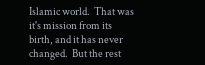Islamic world.  That was it's mission from its birth, and it has never changed.  But the rest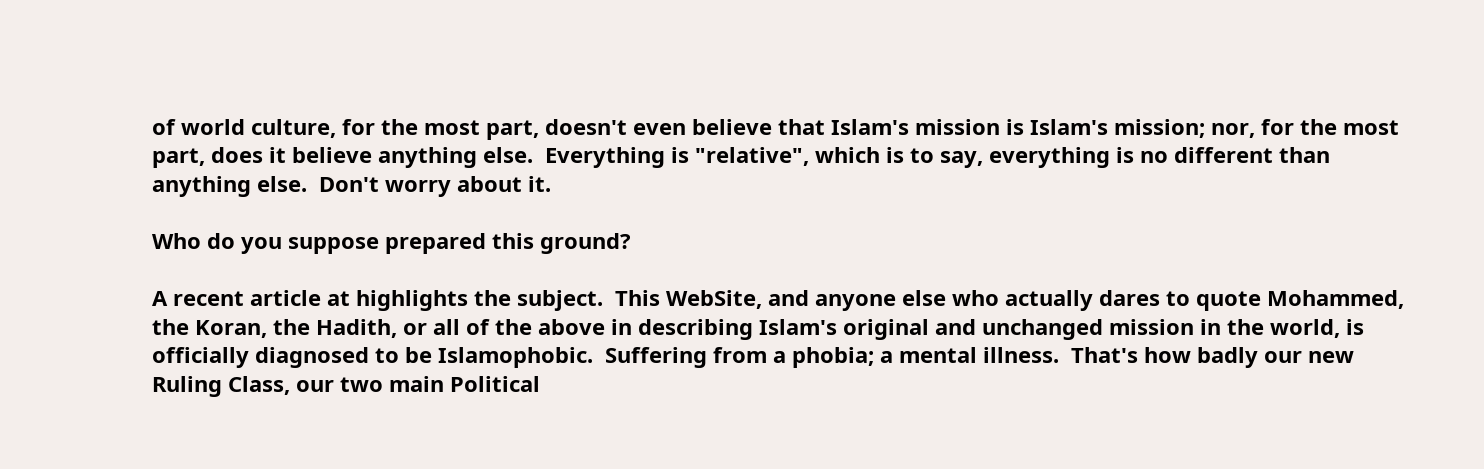of world culture, for the most part, doesn't even believe that Islam's mission is Islam's mission; nor, for the most part, does it believe anything else.  Everything is "relative", which is to say, everything is no different than anything else.  Don't worry about it.

Who do you suppose prepared this ground?

A recent article at highlights the subject.  This WebSite, and anyone else who actually dares to quote Mohammed, the Koran, the Hadith, or all of the above in describing Islam's original and unchanged mission in the world, is officially diagnosed to be Islamophobic.  Suffering from a phobia; a mental illness.  That's how badly our new Ruling Class, our two main Political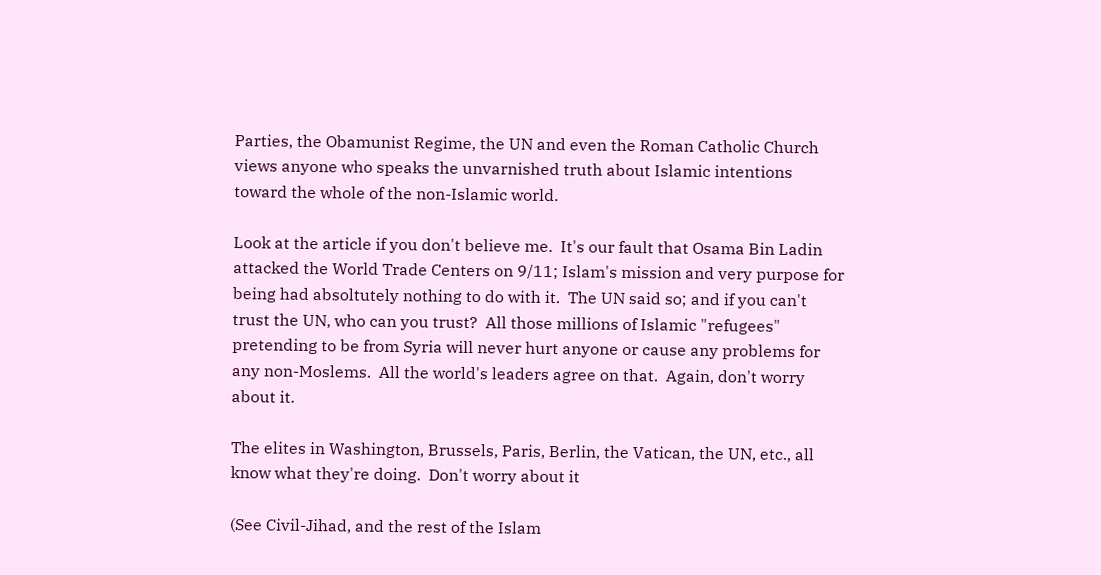Parties, the Obamunist Regime, the UN and even the Roman Catholic Church views anyone who speaks the unvarnished truth about Islamic intentions toward the whole of the non-Islamic world.

Look at the article if you don't believe me.  It's our fault that Osama Bin Ladin attacked the World Trade Centers on 9/11; Islam's mission and very purpose for being had absoltutely nothing to do with it.  The UN said so; and if you can't trust the UN, who can you trust?  All those millions of Islamic "refugees" pretending to be from Syria will never hurt anyone or cause any problems for any non-Moslems.  All the world's leaders agree on that.  Again, don't worry about it.

The elites in Washington, Brussels, Paris, Berlin, the Vatican, the UN, etc., all know what they're doing.  Don't worry about it

(See Civil-Jihad, and the rest of the Islam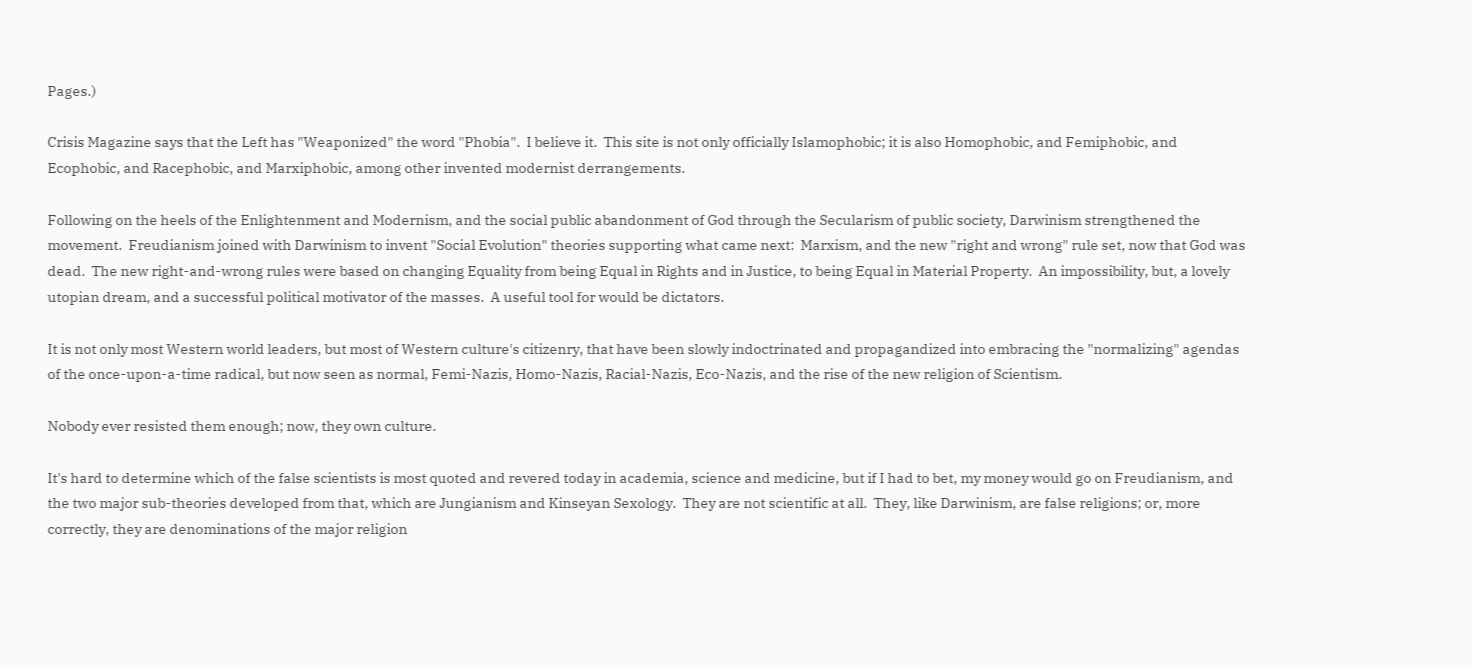Pages.)

Crisis Magazine says that the Left has "Weaponized" the word "Phobia".  I believe it.  This site is not only officially Islamophobic; it is also Homophobic, and Femiphobic, and Ecophobic, and Racephobic, and Marxiphobic, among other invented modernist derrangements.

Following on the heels of the Enlightenment and Modernism, and the social public abandonment of God through the Secularism of public society, Darwinism strengthened the movement.  Freudianism joined with Darwinism to invent "Social Evolution" theories supporting what came next:  Marxism, and the new "right and wrong" rule set, now that God was dead.  The new right-and-wrong rules were based on changing Equality from being Equal in Rights and in Justice, to being Equal in Material Property.  An impossibility, but, a lovely utopian dream, and a successful political motivator of the masses.  A useful tool for would be dictators.

It is not only most Western world leaders, but most of Western culture's citizenry, that have been slowly indoctrinated and propagandized into embracing the "normalizing" agendas of the once-upon-a-time radical, but now seen as normal, Femi-Nazis, Homo-Nazis, Racial-Nazis, Eco-Nazis, and the rise of the new religion of Scientism.

Nobody ever resisted them enough; now, they own culture.

It's hard to determine which of the false scientists is most quoted and revered today in academia, science and medicine, but if I had to bet, my money would go on Freudianism, and the two major sub-theories developed from that, which are Jungianism and Kinseyan Sexology.  They are not scientific at all.  They, like Darwinism, are false religions; or, more correctly, they are denominations of the major religion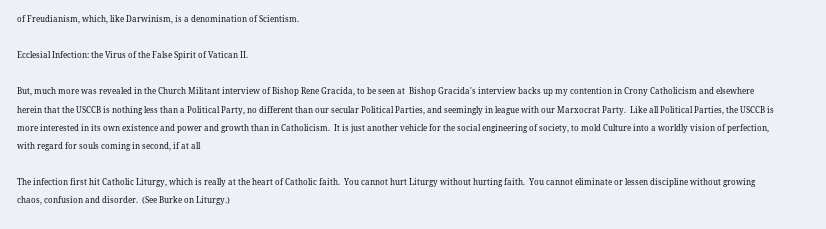of Freudianism, which, like Darwinism, is a denomination of Scientism.

Ecclesial Infection: the Virus of the False Spirit of Vatican II.

But, much more was revealed in the Church Militant interview of Bishop Rene Gracida, to be seen at  Bishop Gracida's interview backs up my contention in Crony Catholicism and elsewhere herein that the USCCB is nothing less than a Political Party, no different than our secular Political Parties, and seemingly in league with our Marxocrat Party.  Like all Political Parties, the USCCB is more interested in its own existence and power and growth than in Catholicism.  It is just another vehicle for the social engineering of society, to mold Culture into a worldly vision of perfection, with regard for souls coming in second, if at all

The infection first hit Catholic Liturgy, which is really at the heart of Catholic faith.  You cannot hurt Liturgy without hurting faith.  You cannot eliminate or lessen discipline without growing chaos, confusion and disorder.  (See Burke on Liturgy.)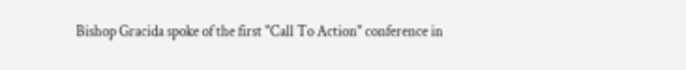Bishop Gracida spoke of the first "Call To Action" conference in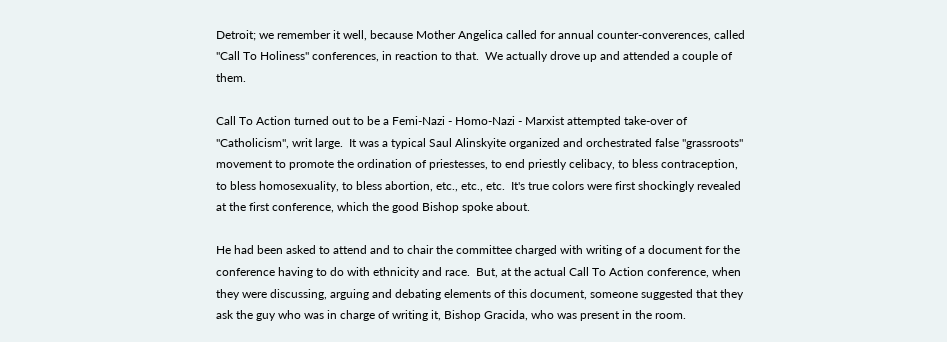Detroit; we remember it well, because Mother Angelica called for annual counter-converences, called "Call To Holiness" conferences, in reaction to that.  We actually drove up and attended a couple of them.

Call To Action turned out to be a Femi-Nazi - Homo-Nazi - Marxist attempted take-over of "Catholicism", writ large.  It was a typical Saul Alinskyite organized and orchestrated false "grassroots" movement to promote the ordination of priestesses, to end priestly celibacy, to bless contraception, to bless homosexuality, to bless abortion, etc., etc., etc.  It's true colors were first shockingly revealed at the first conference, which the good Bishop spoke about.

He had been asked to attend and to chair the committee charged with writing of a document for the conference having to do with ethnicity and race.  But, at the actual Call To Action conference, when they were discussing, arguing and debating elements of this document, someone suggested that they ask the guy who was in charge of writing it, Bishop Gracida, who was present in the room.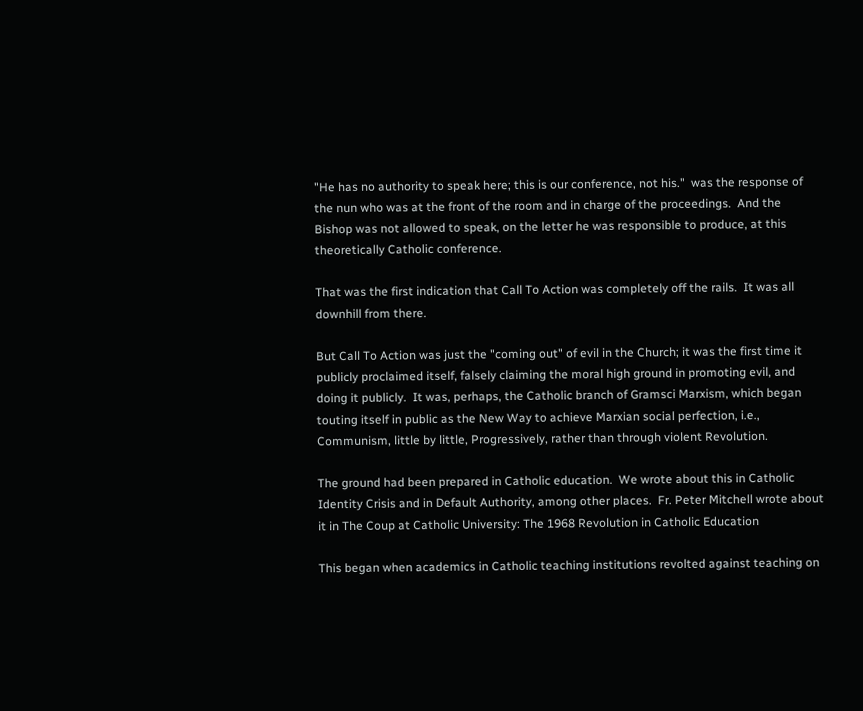"He has no authority to speak here; this is our conference, not his."  was the response of the nun who was at the front of the room and in charge of the proceedings.  And the Bishop was not allowed to speak, on the letter he was responsible to produce, at this theoretically Catholic conference.

That was the first indication that Call To Action was completely off the rails.  It was all downhill from there.

But Call To Action was just the "coming out" of evil in the Church; it was the first time it publicly proclaimed itself, falsely claiming the moral high ground in promoting evil, and doing it publicly.  It was, perhaps, the Catholic branch of Gramsci Marxism, which began touting itself in public as the New Way to achieve Marxian social perfection, i.e., Communism, little by little, Progressively, rather than through violent Revolution.

The ground had been prepared in Catholic education.  We wrote about this in Catholic Identity Crisis and in Default Authority, among other places.  Fr. Peter Mitchell wrote about it in The Coup at Catholic University: The 1968 Revolution in Catholic Education

This began when academics in Catholic teaching institutions revolted against teaching on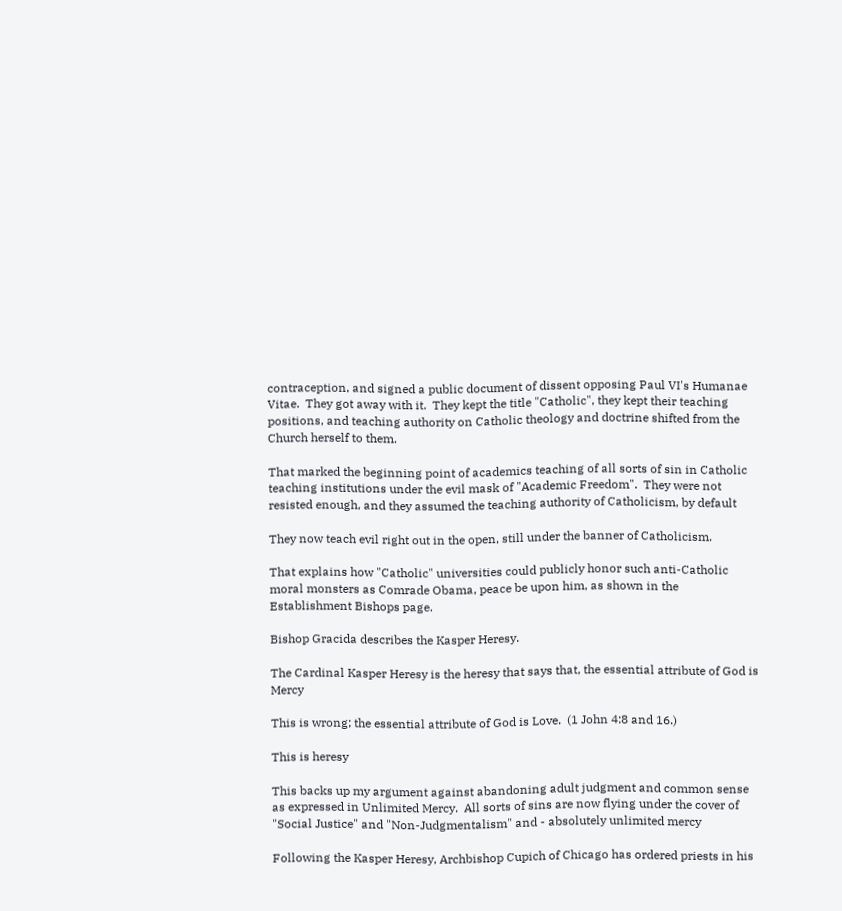contraception, and signed a public document of dissent opposing Paul VI's Humanae Vitae.  They got away with it.  They kept the title "Catholic", they kept their teaching positions, and teaching authority on Catholic theology and doctrine shifted from the Church herself to them.

That marked the beginning point of academics teaching of all sorts of sin in Catholic teaching institutions under the evil mask of "Academic Freedom".  They were not resisted enough, and they assumed the teaching authority of Catholicism, by default

They now teach evil right out in the open, still under the banner of Catholicism.

That explains how "Catholic" universities could publicly honor such anti-Catholic moral monsters as Comrade Obama, peace be upon him, as shown in the Establishment Bishops page.

Bishop Gracida describes the Kasper Heresy.

The Cardinal Kasper Heresy is the heresy that says that, the essential attribute of God is Mercy

This is wrong; the essential attribute of God is Love.  (1 John 4:8 and 16.)

This is heresy

This backs up my argument against abandoning adult judgment and common sense as expressed in Unlimited Mercy.  All sorts of sins are now flying under the cover of "Social Justice" and "Non-Judgmentalism" and - absolutely unlimited mercy

Following the Kasper Heresy, Archbishop Cupich of Chicago has ordered priests in his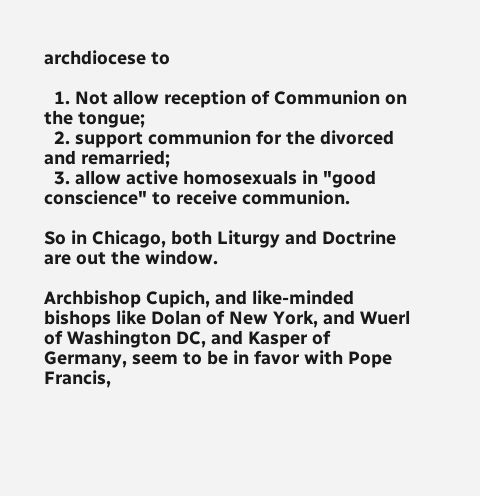archdiocese to

  1. Not allow reception of Communion on the tongue;
  2. support communion for the divorced and remarried;
  3. allow active homosexuals in "good conscience" to receive communion.

So in Chicago, both Liturgy and Doctrine are out the window.

Archbishop Cupich, and like-minded bishops like Dolan of New York, and Wuerl of Washington DC, and Kasper of Germany, seem to be in favor with Pope Francis,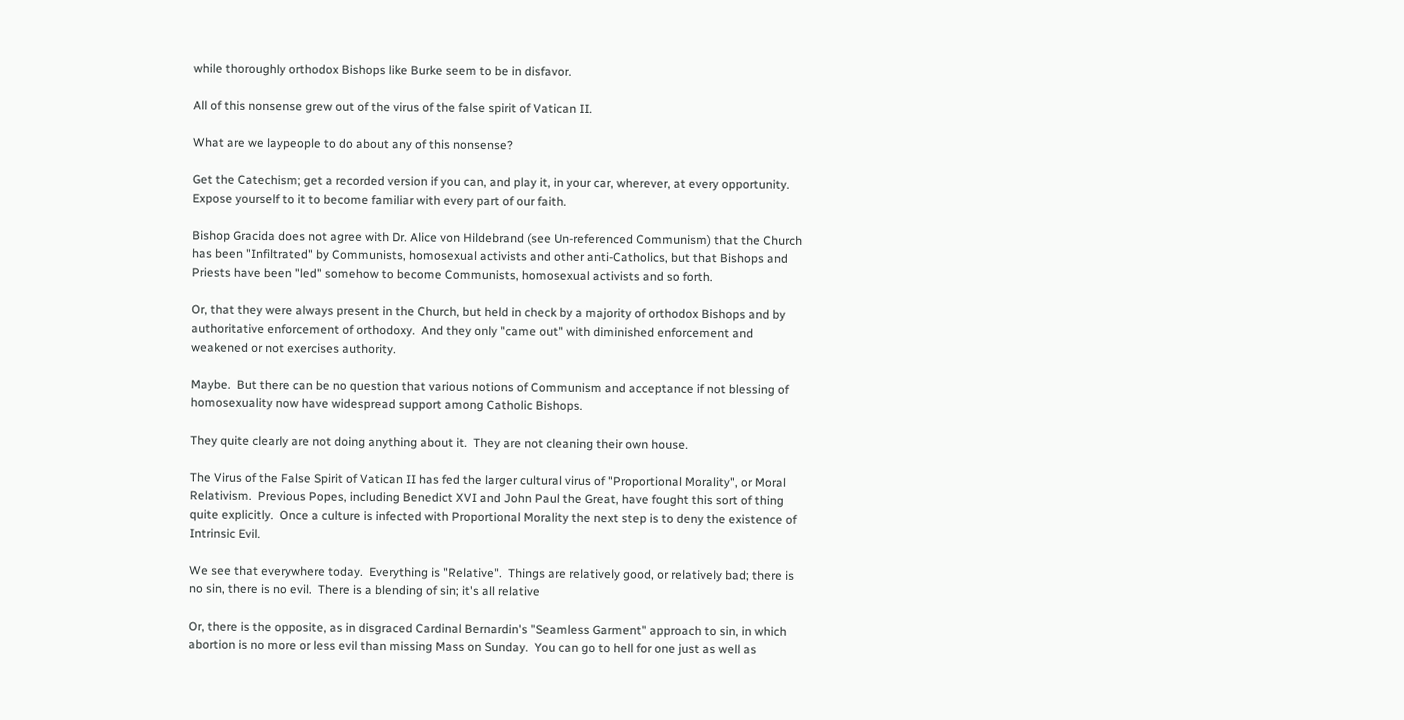while thoroughly orthodox Bishops like Burke seem to be in disfavor.

All of this nonsense grew out of the virus of the false spirit of Vatican II.

What are we laypeople to do about any of this nonsense?

Get the Catechism; get a recorded version if you can, and play it, in your car, wherever, at every opportunity.  Expose yourself to it to become familiar with every part of our faith.

Bishop Gracida does not agree with Dr. Alice von Hildebrand (see Un-referenced Communism) that the Church has been "Infiltrated" by Communists, homosexual activists and other anti-Catholics, but that Bishops and Priests have been "led" somehow to become Communists, homosexual activists and so forth.

Or, that they were always present in the Church, but held in check by a majority of orthodox Bishops and by authoritative enforcement of orthodoxy.  And they only "came out" with diminished enforcement and weakened or not exercises authority.

Maybe.  But there can be no question that various notions of Communism and acceptance if not blessing of homosexuality now have widespread support among Catholic Bishops.

They quite clearly are not doing anything about it.  They are not cleaning their own house.

The Virus of the False Spirit of Vatican II has fed the larger cultural virus of "Proportional Morality", or Moral Relativism.  Previous Popes, including Benedict XVI and John Paul the Great, have fought this sort of thing quite explicitly.  Once a culture is infected with Proportional Morality the next step is to deny the existence of Intrinsic Evil.

We see that everywhere today.  Everything is "Relative".  Things are relatively good, or relatively bad; there is no sin, there is no evil.  There is a blending of sin; it's all relative

Or, there is the opposite, as in disgraced Cardinal Bernardin's "Seamless Garment" approach to sin, in which abortion is no more or less evil than missing Mass on Sunday.  You can go to hell for one just as well as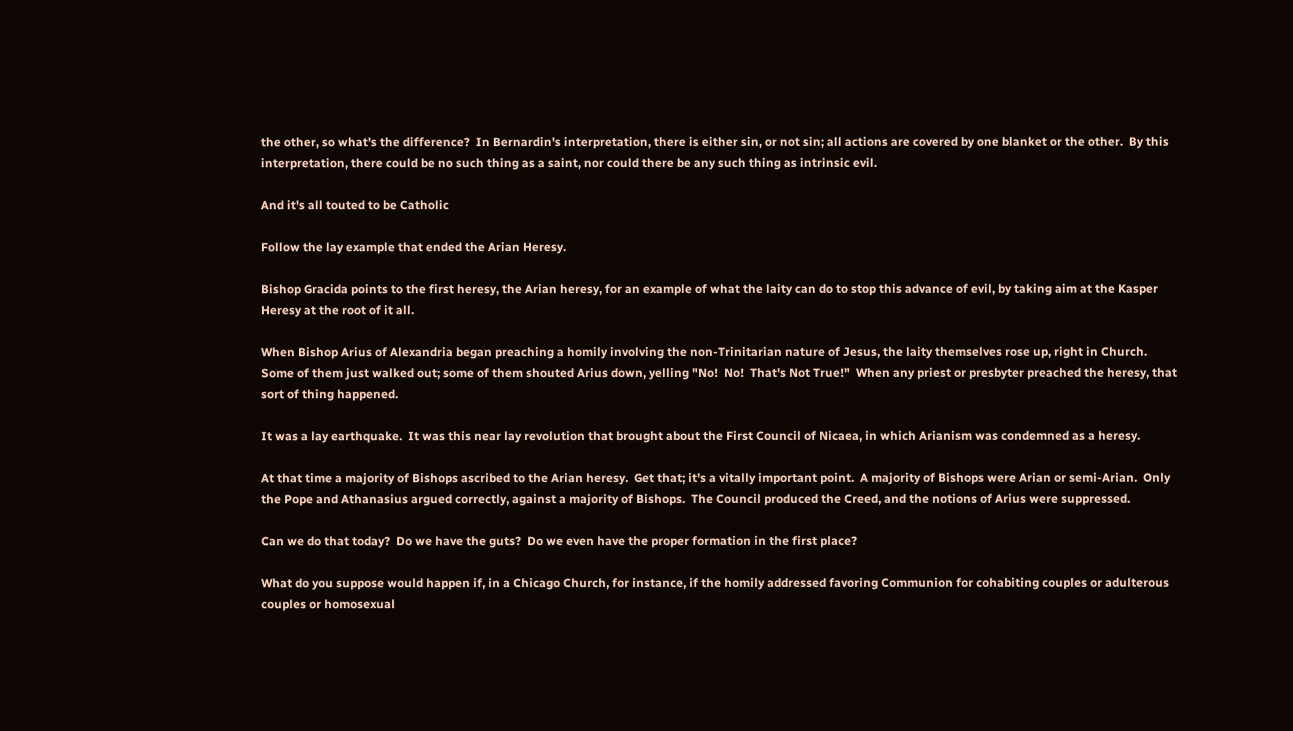the other, so what's the difference?  In Bernardin's interpretation, there is either sin, or not sin; all actions are covered by one blanket or the other.  By this interpretation, there could be no such thing as a saint, nor could there be any such thing as intrinsic evil.

And it's all touted to be Catholic

Follow the lay example that ended the Arian Heresy.

Bishop Gracida points to the first heresy, the Arian heresy, for an example of what the laity can do to stop this advance of evil, by taking aim at the Kasper Heresy at the root of it all.

When Bishop Arius of Alexandria began preaching a homily involving the non-Trinitarian nature of Jesus, the laity themselves rose up, right in Church.  Some of them just walked out; some of them shouted Arius down, yelling "No!  No!  That's Not True!"  When any priest or presbyter preached the heresy, that sort of thing happened.

It was a lay earthquake.  It was this near lay revolution that brought about the First Council of Nicaea, in which Arianism was condemned as a heresy.

At that time a majority of Bishops ascribed to the Arian heresy.  Get that; it's a vitally important point.  A majority of Bishops were Arian or semi-Arian.  Only the Pope and Athanasius argued correctly, against a majority of Bishops.  The Council produced the Creed, and the notions of Arius were suppressed.

Can we do that today?  Do we have the guts?  Do we even have the proper formation in the first place?

What do you suppose would happen if, in a Chicago Church, for instance, if the homily addressed favoring Communion for cohabiting couples or adulterous couples or homosexual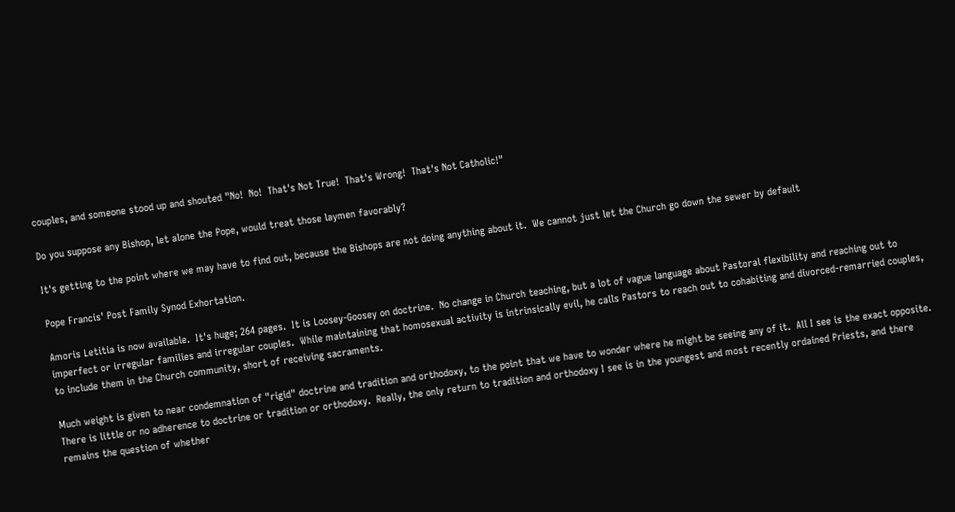couples, and someone stood up and shouted "No!  No!  That's Not True!  That's Wrong!  That's Not Catholic!"

Do you suppose any Bishop, let alone the Pope, would treat those laymen favorably?

It's getting to the point where we may have to find out, because the Bishops are not doing anything about it.  We cannot just let the Church go down the sewer by default

Pope Francis' Post Family Synod Exhortation.

Amoris Letitia is now available.  It's huge; 264 pages.  It is Loosey-Goosey on doctrine.  No change in Church teaching, but a lot of vague language about Pastoral flexibility and reaching out to imperfect or irregular families and irregular couples.  While maintaining that homosexual activity is intrinsically evil, he calls Pastors to reach out to cohabiting and divorced-remarried couples, to include them in the Church community, short of receiving sacraments.

Much weight is given to near condemnation of "rigid" doctrine and tradition and orthodoxy, to the point that we have to wonder where he might be seeing any of it.  All I see is the exact opposite.  There is little or no adherence to doctrine or tradition or orthodoxy.  Really, the only return to tradition and orthodoxy I see is in the youngest and most recently ordained Priests, and there remains the question of whether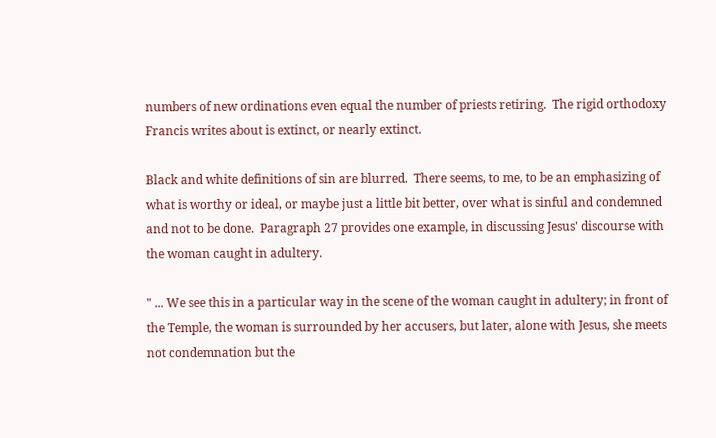numbers of new ordinations even equal the number of priests retiring.  The rigid orthodoxy Francis writes about is extinct, or nearly extinct.

Black and white definitions of sin are blurred.  There seems, to me, to be an emphasizing of what is worthy or ideal, or maybe just a little bit better, over what is sinful and condemned and not to be done.  Paragraph 27 provides one example, in discussing Jesus' discourse with the woman caught in adultery.

" ... We see this in a particular way in the scene of the woman caught in adultery; in front of the Temple, the woman is surrounded by her accusers, but later, alone with Jesus, she meets not condemnation but the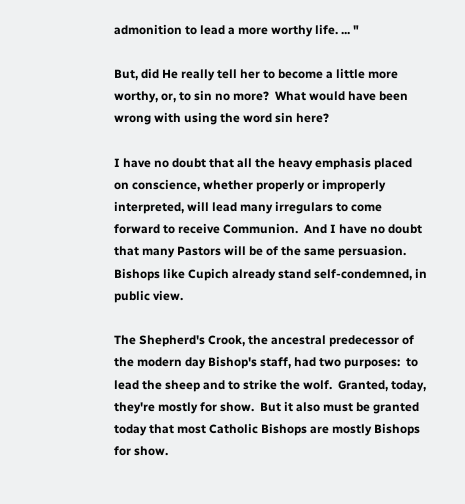admonition to lead a more worthy life. ... "

But, did He really tell her to become a little more worthy, or, to sin no more?  What would have been wrong with using the word sin here?

I have no doubt that all the heavy emphasis placed on conscience, whether properly or improperly interpreted, will lead many irregulars to come forward to receive Communion.  And I have no doubt that many Pastors will be of the same persuasion.  Bishops like Cupich already stand self-condemned, in public view.

The Shepherd's Crook, the ancestral predecessor of the modern day Bishop's staff, had two purposes:  to lead the sheep and to strike the wolf.  Granted, today, they're mostly for show.  But it also must be granted today that most Catholic Bishops are mostly Bishops for show.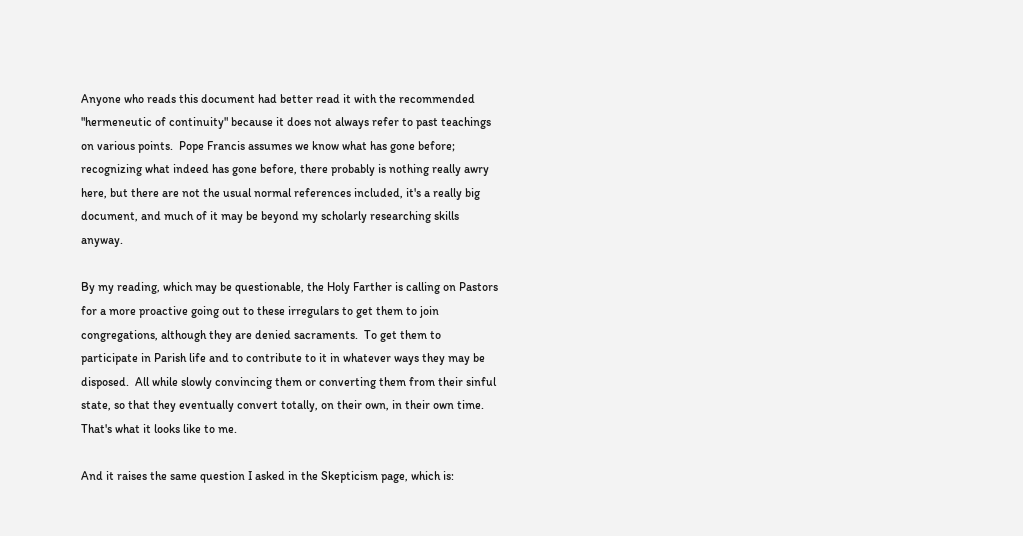Anyone who reads this document had better read it with the recommended "hermeneutic of continuity" because it does not always refer to past teachings on various points.  Pope Francis assumes we know what has gone before; recognizing what indeed has gone before, there probably is nothing really awry here, but there are not the usual normal references included, it's a really big document, and much of it may be beyond my scholarly researching skills anyway.

By my reading, which may be questionable, the Holy Farther is calling on Pastors for a more proactive going out to these irregulars to get them to join congregations, although they are denied sacraments.  To get them to participate in Parish life and to contribute to it in whatever ways they may be disposed.  All while slowly convincing them or converting them from their sinful state, so that they eventually convert totally, on their own, in their own time.  That's what it looks like to me.

And it raises the same question I asked in the Skepticism page, which is: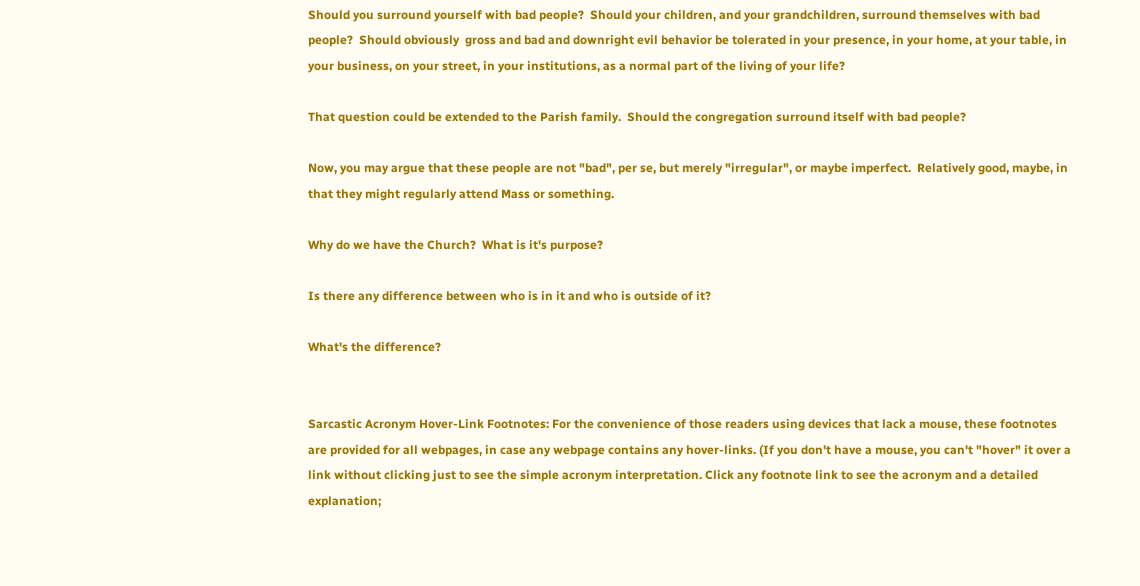Should you surround yourself with bad people?  Should your children, and your grandchildren, surround themselves with bad people?  Should obviously  gross and bad and downright evil behavior be tolerated in your presence, in your home, at your table, in your business, on your street, in your institutions, as a normal part of the living of your life?

That question could be extended to the Parish family.  Should the congregation surround itself with bad people?

Now, you may argue that these people are not "bad", per se, but merely "irregular", or maybe imperfect.  Relatively good, maybe, in that they might regularly attend Mass or something.

Why do we have the Church?  What is it's purpose?

Is there any difference between who is in it and who is outside of it?

What's the difference?


Sarcastic Acronym Hover-Link Footnotes: For the convenience of those readers using devices that lack a mouse, these footnotes are provided for all webpages, in case any webpage contains any hover-links. (If you don't have a mouse, you can't "hover" it over a link without clicking just to see the simple acronym interpretation. Click any footnote link to see the acronym and a detailed explanation;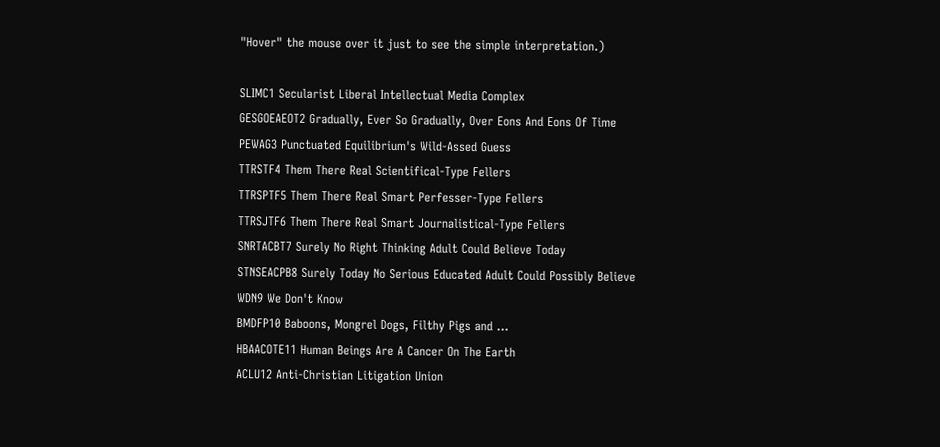"Hover" the mouse over it just to see the simple interpretation.)

SLIMC1 Secularist Liberal Intellectual Media Complex
GESGOEAEOT2 Gradually, Ever So Gradually, Over Eons And Eons Of Time
PEWAG3 Punctuated Equilibrium's Wild-Assed Guess
TTRSTF4 Them There Real Scientifical-Type Fellers
TTRSPTF5 Them There Real Smart Perfesser-Type Fellers
TTRSJTF6 Them There Real Smart Journalistical-Type Fellers
SNRTACBT7 Surely No Right Thinking Adult Could Believe Today
STNSEACPB8 Surely Today No Serious Educated Adult Could Possibly Believe
WDN9 We Don't Know
BMDFP10 Baboons, Mongrel Dogs, Filthy Pigs and ...
HBAACOTE11 Human Beings Are A Cancer On The Earth
ACLU12 Anti-Christian Litigation Union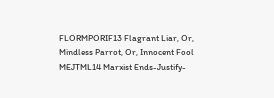FLORMPORIF13 Flagrant Liar, Or, Mindless Parrot, Or, Innocent Fool
MEJTML14 Marxist Ends-Justify-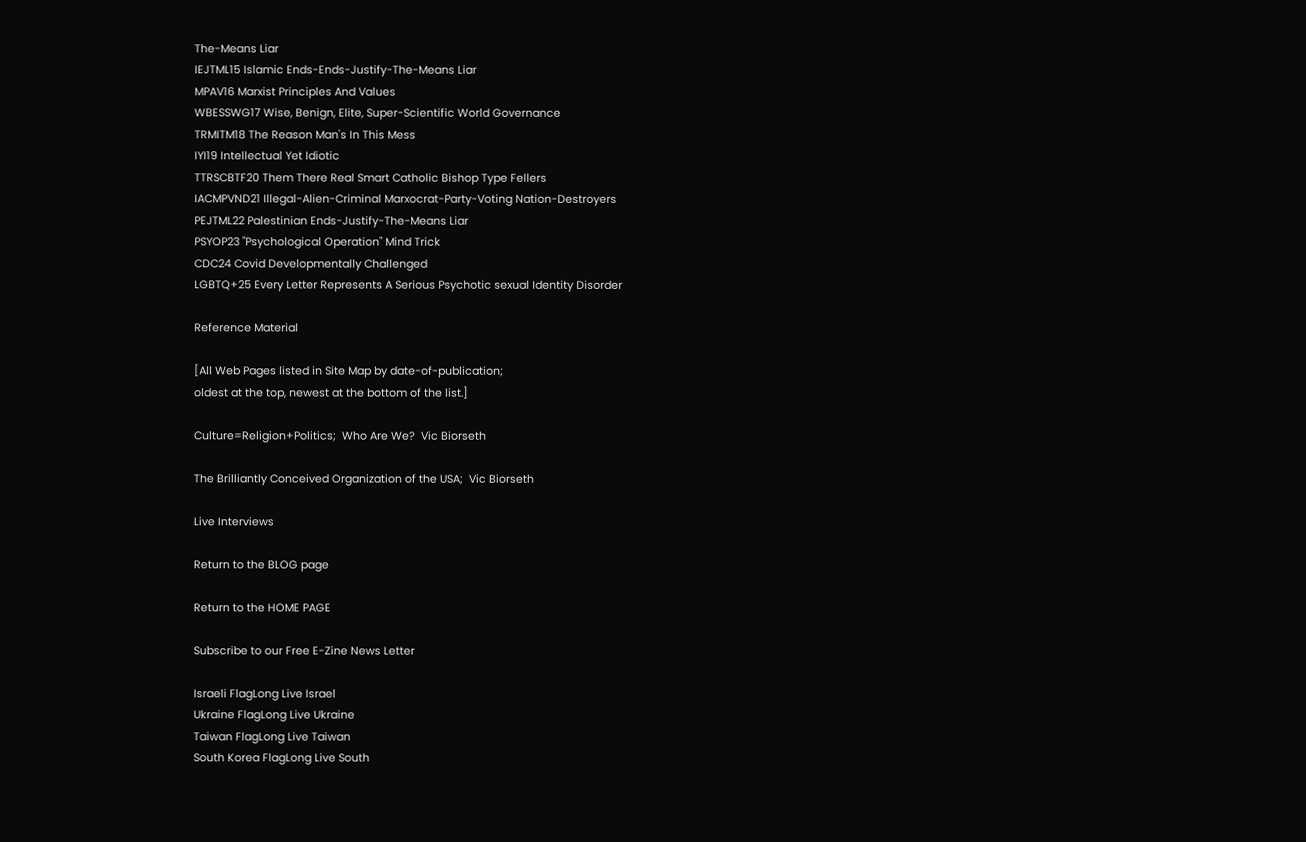The-Means Liar
IEJTML15 Islamic Ends-Ends-Justify-The-Means Liar
MPAV16 Marxist Principles And Values
WBESSWG17 Wise, Benign, Elite, Super-Scientific World Governance
TRMITM18 The Reason Man's In This Mess
IYI19 Intellectual Yet Idiotic
TTRSCBTF20 Them There Real Smart Catholic Bishop Type Fellers
IACMPVND21 Illegal-Alien-Criminal Marxocrat-Party-Voting Nation-Destroyers
PEJTML22 Palestinian Ends-Justify-The-Means Liar
PSYOP23 "Psychological Operation" Mind Trick
CDC24 Covid Developmentally Challenged
LGBTQ+25 Every Letter Represents A Serious Psychotic sexual Identity Disorder

Reference Material

[All Web Pages listed in Site Map by date-of-publication;
oldest at the top, newest at the bottom of the list.]

Culture=Religion+Politics;  Who Are We?  Vic Biorseth

The Brilliantly Conceived Organization of the USA;  Vic Biorseth

Live Interviews

Return to the BLOG page

Return to the HOME PAGE

Subscribe to our Free E-Zine News Letter

Israeli FlagLong Live Israel
Ukraine FlagLong Live Ukraine
Taiwan FlagLong Live Taiwan
South Korea FlagLong Live South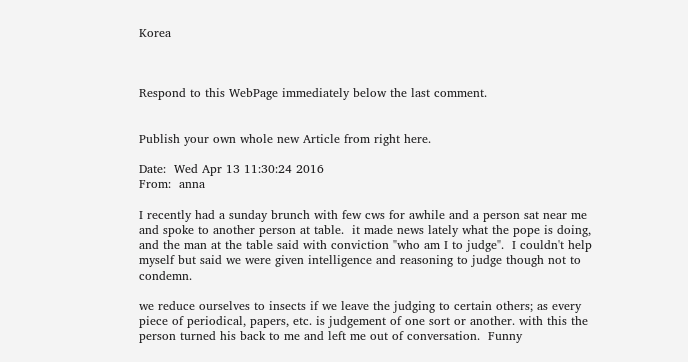Korea



Respond to this WebPage immediately below the last comment.


Publish your own whole new Article from right here.

Date:  Wed Apr 13 11:30:24 2016
From:  anna

I recently had a sunday brunch with few cws for awhile and a person sat near me and spoke to another person at table.  it made news lately what the pope is doing, and the man at the table said with conviction "who am I to judge".  I couldn't help myself but said we were given intelligence and reasoning to judge though not to condemn.

we reduce ourselves to insects if we leave the judging to certain others; as every piece of periodical, papers, etc. is judgement of one sort or another. with this the person turned his back to me and left me out of conversation.  Funny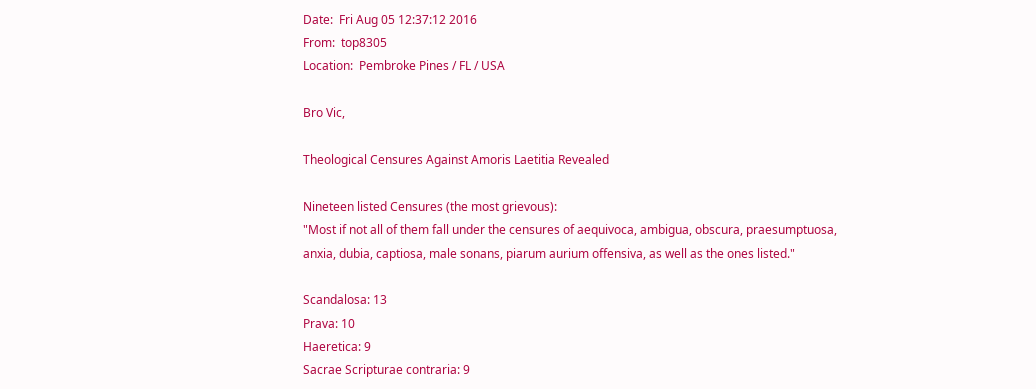Date:  Fri Aug 05 12:37:12 2016
From:  top8305
Location:  Pembroke Pines / FL / USA

Bro Vic,

Theological Censures Against Amoris Laetitia Revealed

Nineteen listed Censures (the most grievous):
"Most if not all of them fall under the censures of aequivoca, ambigua, obscura, praesumptuosa, anxia, dubia, captiosa, male sonans, piarum aurium offensiva, as well as the ones listed."

Scandalosa: 13
Prava: 10
Haeretica: 9
Sacrae Scripturae contraria: 9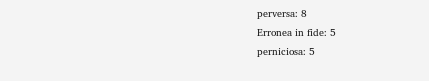perversa: 8
Erronea in fide: 5
perniciosa: 5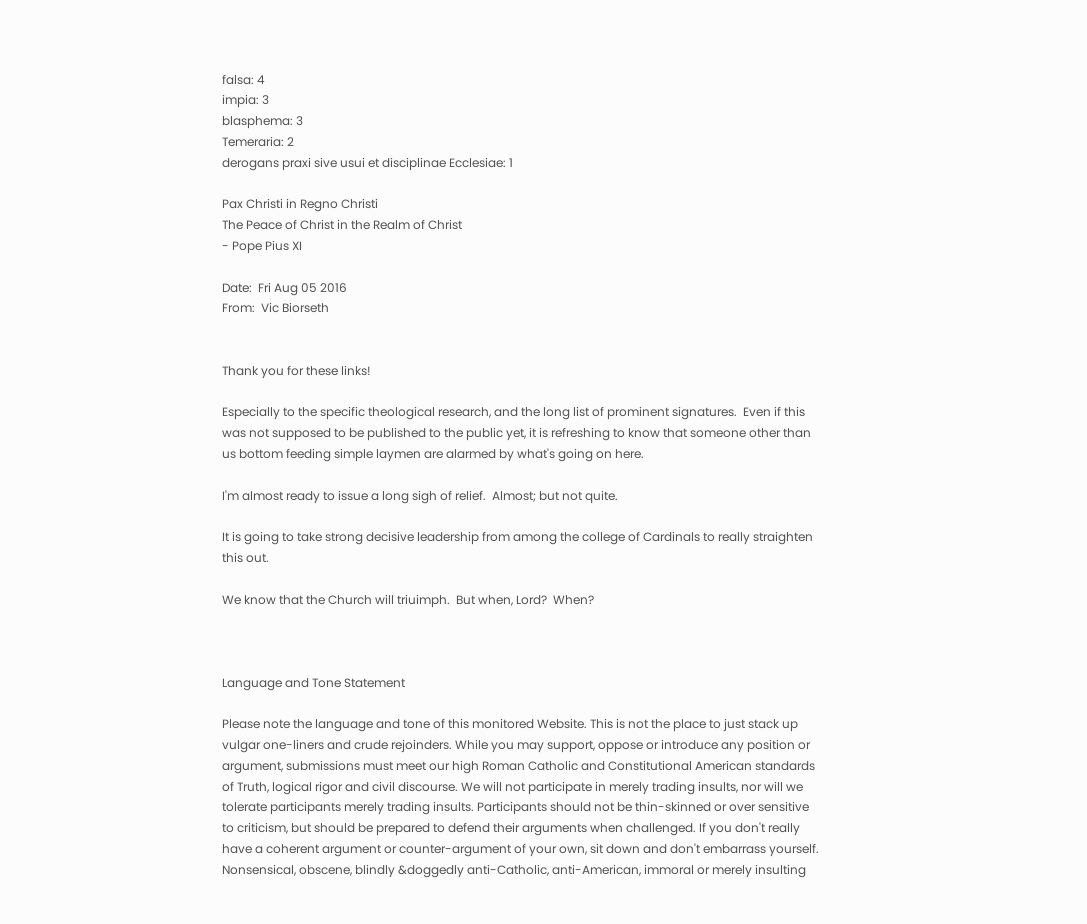falsa: 4
impia: 3
blasphema: 3
Temeraria: 2
derogans praxi sive usui et disciplinae Ecclesiae: 1

Pax Christi in Regno Christi
The Peace of Christ in the Realm of Christ
- Pope Pius XI

Date:  Fri Aug 05 2016
From:  Vic Biorseth


Thank you for these links!

Especially to the specific theological research, and the long list of prominent signatures.  Even if this was not supposed to be published to the public yet, it is refreshing to know that someone other than us bottom feeding simple laymen are alarmed by what's going on here.

I'm almost ready to issue a long sigh of relief.  Almost; but not quite.

It is going to take strong decisive leadership from among the college of Cardinals to really straighten this out.

We know that the Church will triuimph.  But when, Lord?  When?



Language and Tone Statement

Please note the language and tone of this monitored Website. This is not the place to just stack up vulgar one-liners and crude rejoinders. While you may support, oppose or introduce any position or argument, submissions must meet our high Roman Catholic and Constitutional American standards of Truth, logical rigor and civil discourse. We will not participate in merely trading insults, nor will we tolerate participants merely trading insults. Participants should not be thin-skinned or over sensitive to criticism, but should be prepared to defend their arguments when challenged. If you don't really have a coherent argument or counter-argument of your own, sit down and don't embarrass yourself. Nonsensical, obscene, blindly &doggedly anti-Catholic, anti-American, immoral or merely insulting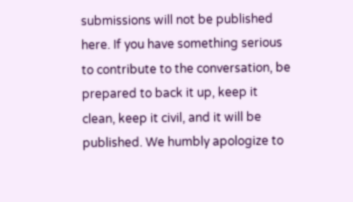submissions will not be published here. If you have something serious to contribute to the conversation, be prepared to back it up, keep it clean, keep it civil, and it will be published. We humbly apologize to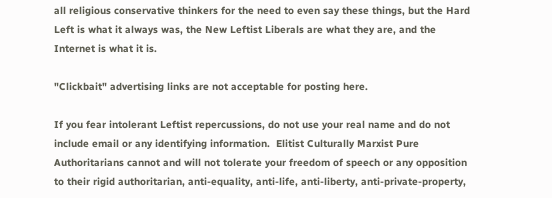all religious conservative thinkers for the need to even say these things, but the Hard Left is what it always was, the New Leftist Liberals are what they are, and the Internet is what it is.

"Clickbait" advertising links are not acceptable for posting here.

If you fear intolerant Leftist repercussions, do not use your real name and do not include email or any identifying information.  Elitist Culturally Marxist Pure Authoritarians cannot and will not tolerate your freedom of speech or any opposition to their rigid authoritarian, anti-equality, anti-life, anti-liberty, anti-private-property,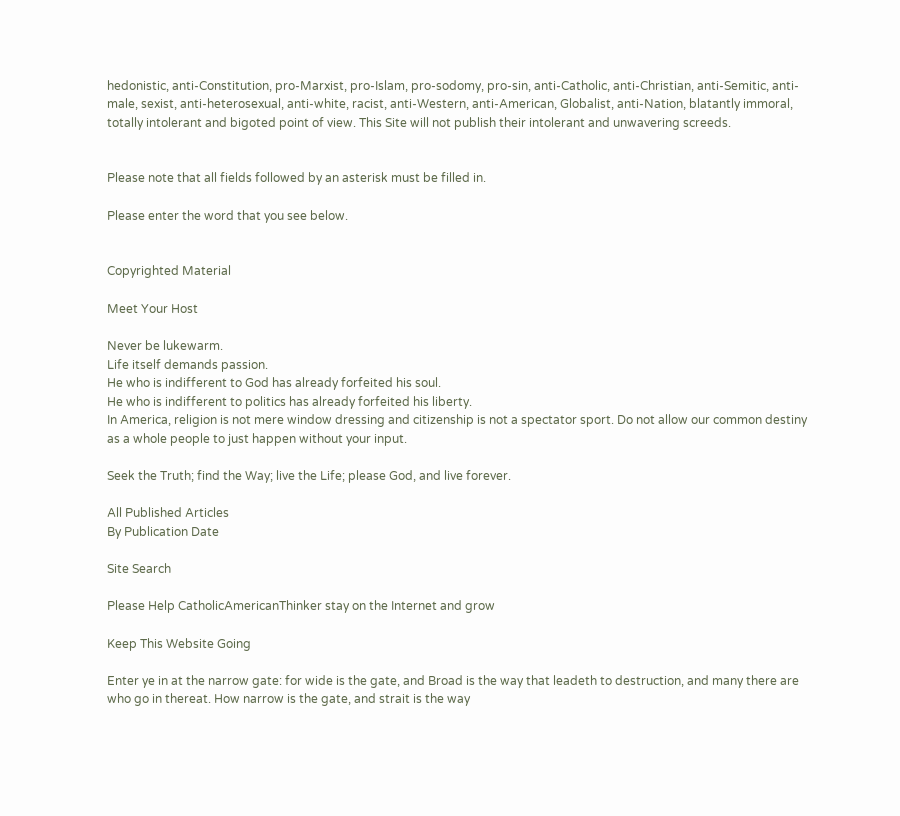hedonistic, anti-Constitution, pro-Marxist, pro-Islam, pro-sodomy, pro-sin, anti-Catholic, anti-Christian, anti-Semitic, anti-male, sexist, anti-heterosexual, anti-white, racist, anti-Western, anti-American, Globalist, anti-Nation, blatantly immoral, totally intolerant and bigoted point of view. This Site will not publish their intolerant and unwavering screeds.


Please note that all fields followed by an asterisk must be filled in.

Please enter the word that you see below.


Copyrighted Material

Meet Your Host

Never be lukewarm.
Life itself demands passion.
He who is indifferent to God has already forfeited his soul.
He who is indifferent to politics has already forfeited his liberty.
In America, religion is not mere window dressing and citizenship is not a spectator sport. Do not allow our common destiny as a whole people to just happen without your input.

Seek the Truth; find the Way; live the Life; please God, and live forever.

All Published Articles
By Publication Date

Site Search

Please Help CatholicAmericanThinker stay on the Internet and grow

Keep This Website Going

Enter ye in at the narrow gate: for wide is the gate, and Broad is the way that leadeth to destruction, and many there are who go in thereat. How narrow is the gate, and strait is the way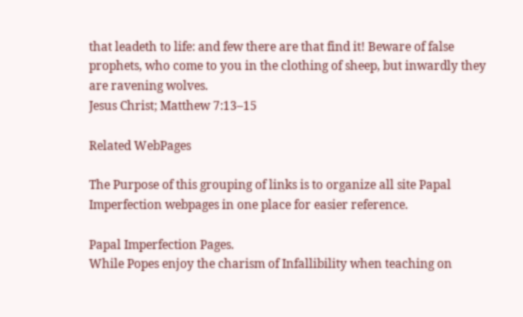that leadeth to life: and few there are that find it! Beware of false prophets, who come to you in the clothing of sheep, but inwardly they are ravening wolves.
Jesus Christ; Matthew 7:13–15

Related WebPages

The Purpose of this grouping of links is to organize all site Papal Imperfection webpages in one place for easier reference.

Papal Imperfection Pages.
While Popes enjoy the charism of Infallibility when teaching on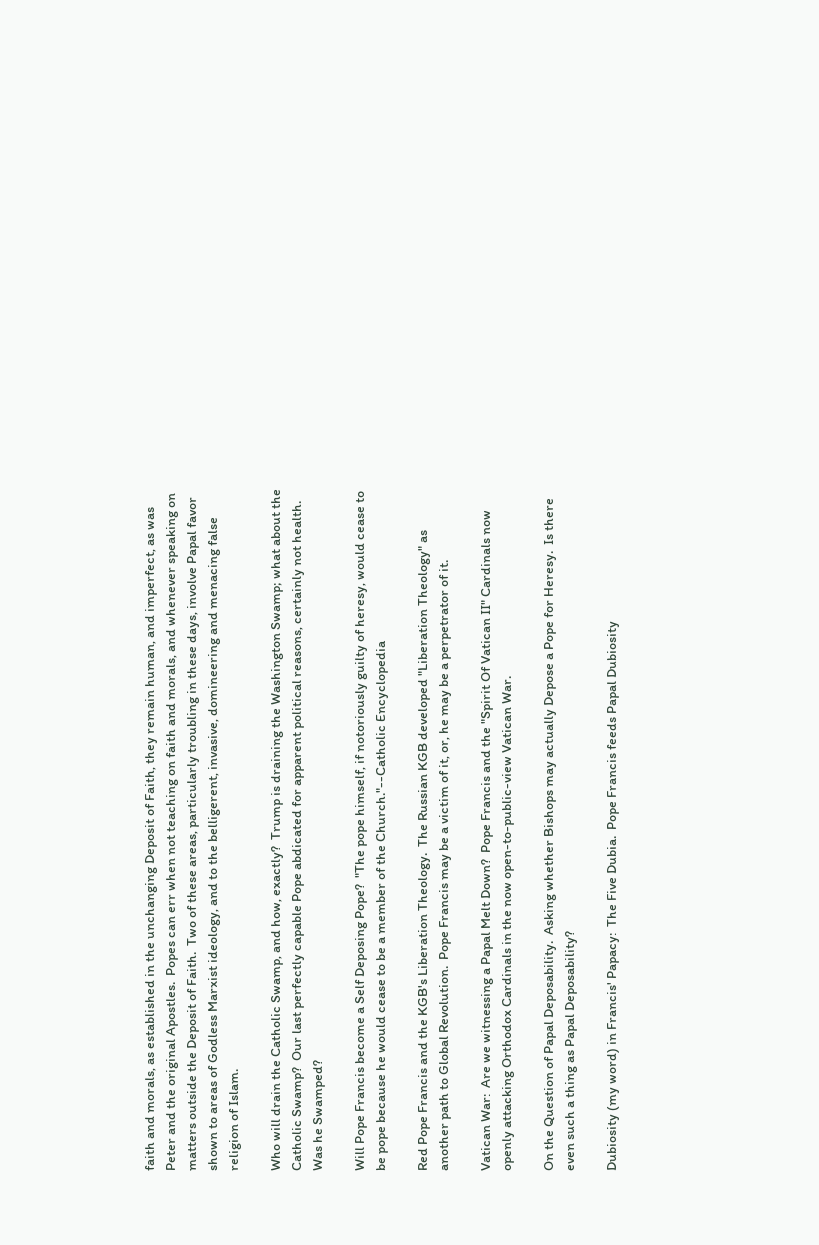faith and morals, as established in the unchanging Deposit of Faith, they remain human, and imperfect, as was Peter and the original Apostles.  Popes can err when not teaching on faith and morals, and whenever speaking on matters outside the Deposit of Faith.  Two of these areas, particularly troubling in these days, involve Papal favor shown to areas of Godless Marxist ideology, and to the belligerent, invasive, domineering and menacing false religion of Islam.

Who will drain the Catholic Swamp, and how, exactly?  Trump is draining the Washington Swamp; what about the Catholic Swamp?  Our last perfectly capable Pope abdicated for apparent political reasons, certainly not health.  Was he Swamped?

Will Pope Francis become a Self Deposing Pope?  "The pope himself, if notoriously guilty of heresy, would cease to be pope because he would cease to be a member of the Church."--Catholic Encyclopedia

Red Pope Francis and the KGB's Liberation Theology.  The Russian KGB developed "Liberation Theology" as another path to Global Revolution.  Pope Francis may be a victim of it, or, he may be a perpetrator of it.

Vatican War:  Are we witnessing a Papal Melt Down?  Pope Francis and the "Spirit Of Vatican II" Cardinals now openly attacking Orthodox Cardinals in the now open-to-public-view Vatican War.

On the Question of Papal Deposability.  Asking whether Bishops may actually Depose a Pope for Heresy.  Is there even such a thing as Papal Deposability?

Dubiosity (my word) in Francis' Papacy:  The Five Dubia.  Pope Francis feeds Papal Dubiosity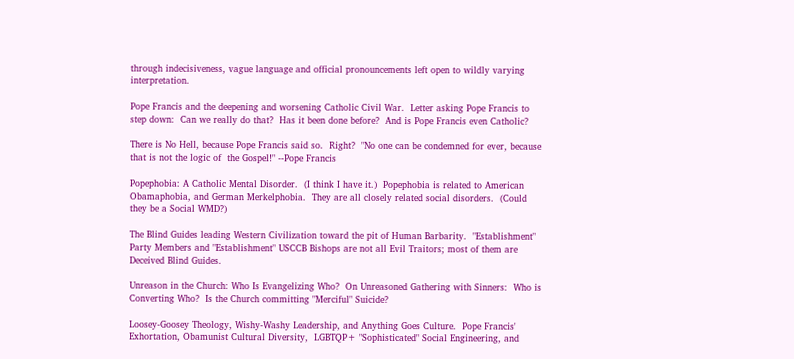through indecisiveness, vague language and official pronouncements left open to wildly varying interpretation.

Pope Francis and the deepening and worsening Catholic Civil War.  Letter asking Pope Francis to step down:  Can we really do that?  Has it been done before?  And is Pope Francis even Catholic?

There is No Hell, because Pope Francis said so.  Right?  "No one can be condemned for ever, because that is not the logic of  the Gospel!" --Pope Francis

Popephobia: A Catholic Mental Disorder.  (I think I have it.)  Popephobia is related to American Obamaphobia, and German Merkelphobia.  They are all closely related social disorders.  (Could they be a Social WMD?)

The Blind Guides leading Western Civilization toward the pit of Human Barbarity.  "Establishment" Party Members and "Establishment" USCCB Bishops are not all Evil Traitors; most of them are Deceived Blind Guides.

Unreason in the Church: Who Is Evangelizing Who?  On Unreasoned Gathering with Sinners:  Who is Converting Who?  Is the Church committing "Merciful" Suicide?

Loosey-Goosey Theology, Wishy-Washy Leadership, and Anything Goes Culture.  Pope Francis' Exhortation, Obamunist Cultural Diversity,  LGBTQP+ "Sophisticated" Social Engineering, and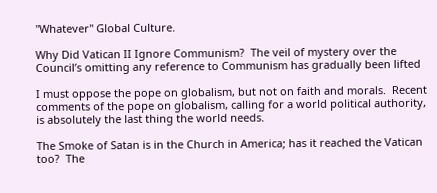"Whatever" Global Culture.

Why Did Vatican II Ignore Communism?  The veil of mystery over the Council’s omitting any reference to Communism has gradually been lifted

I must oppose the pope on globalism, but not on faith and morals.  Recent comments of the pope on globalism, calling for a world political authority, is absolutely the last thing the world needs.

The Smoke of Satan is in the Church in America; has it reached the Vatican too?  The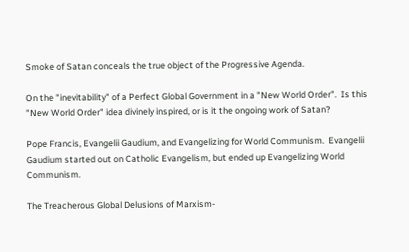Smoke of Satan conceals the true object of the Progressive Agenda.

On the "inevitability" of a Perfect Global Government in a "New World Order".  Is this "New World Order" idea divinely inspired, or is it the ongoing work of Satan?

Pope Francis, Evangelii Gaudium, and Evangelizing for World Communism.  Evangelii Gaudium started out on Catholic Evangelism, but ended up Evangelizing World Communism.

The Treacherous Global Delusions of Marxism-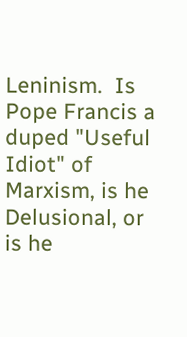Leninism.  Is Pope Francis a duped "Useful Idiot" of Marxism, is he Delusional, or is he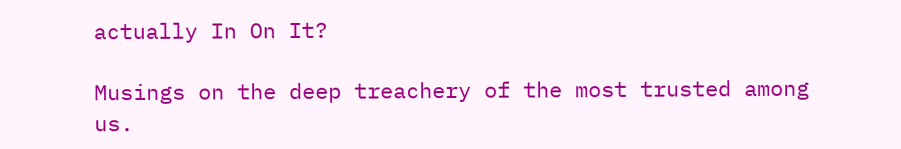actually In On It?

Musings on the deep treachery of the most trusted among us.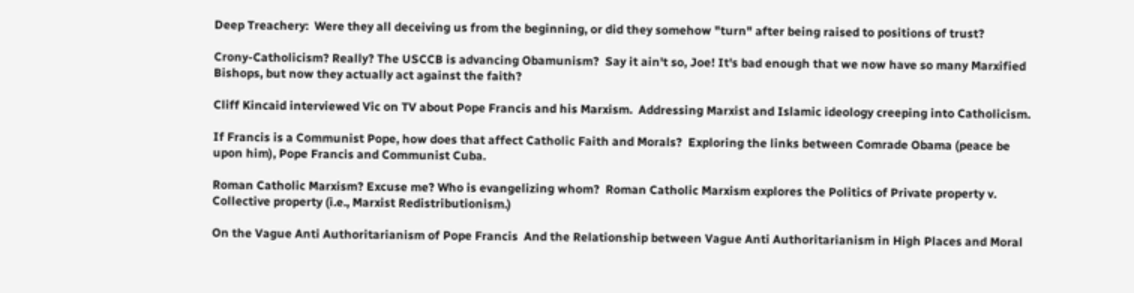Deep Treachery:  Were they all deceiving us from the beginning, or did they somehow "turn" after being raised to positions of trust?

Crony-Catholicism? Really? The USCCB is advancing Obamunism?  Say it ain't so, Joe! It's bad enough that we now have so many Marxified Bishops, but now they actually act against the faith?

Cliff Kincaid interviewed Vic on TV about Pope Francis and his Marxism.  Addressing Marxist and Islamic ideology creeping into Catholicism.

If Francis is a Communist Pope, how does that affect Catholic Faith and Morals?  Exploring the links between Comrade Obama (peace be upon him), Pope Francis and Communist Cuba.

Roman Catholic Marxism? Excuse me? Who is evangelizing whom?  Roman Catholic Marxism explores the Politics of Private property v. Collective property (i.e., Marxist Redistributionism.)

On the Vague Anti Authoritarianism of Pope Francis  And the Relationship between Vague Anti Authoritarianism in High Places and Moral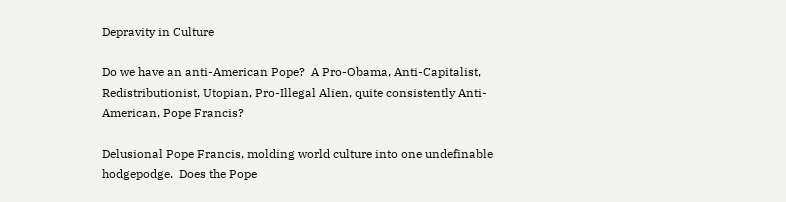Depravity in Culture

Do we have an anti-American Pope?  A Pro-Obama, Anti-Capitalist, Redistributionist, Utopian, Pro-Illegal Alien, quite consistently Anti-American, Pope Francis?

Delusional Pope Francis, molding world culture into one undefinable hodgepodge.  Does the Pope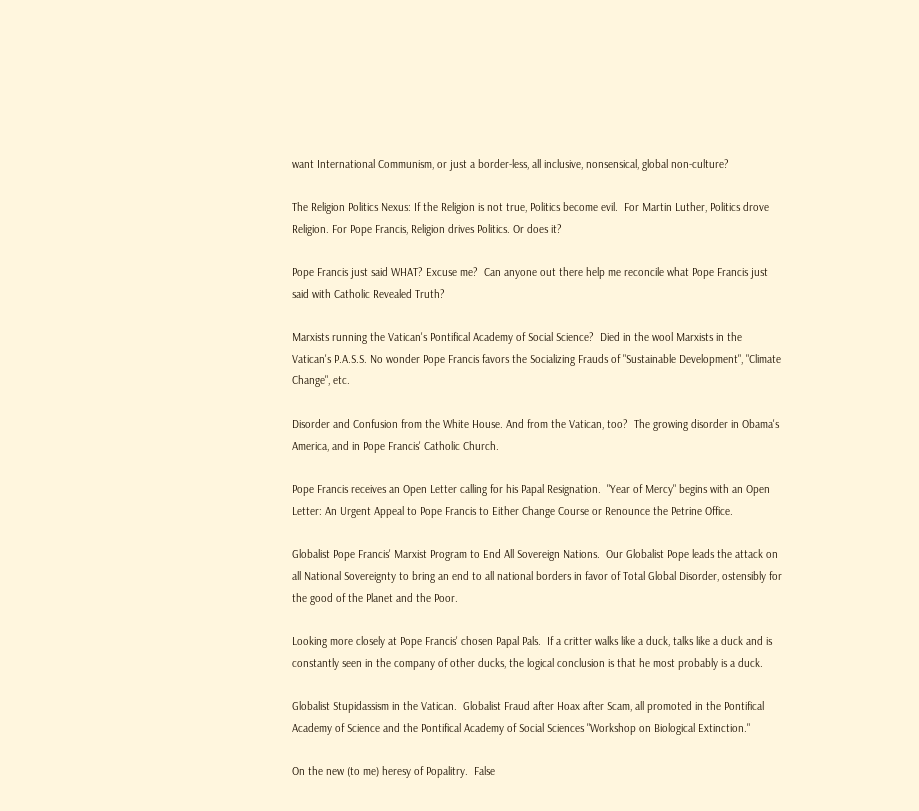want International Communism, or just a border-less, all inclusive, nonsensical, global non-culture?

The Religion Politics Nexus: If the Religion is not true, Politics become evil.  For Martin Luther, Politics drove Religion. For Pope Francis, Religion drives Politics. Or does it?

Pope Francis just said WHAT? Excuse me?  Can anyone out there help me reconcile what Pope Francis just said with Catholic Revealed Truth?

Marxists running the Vatican's Pontifical Academy of Social Science?  Died in the wool Marxists in the Vatican's P.A.S.S. No wonder Pope Francis favors the Socializing Frauds of "Sustainable Development", "Climate Change", etc.

Disorder and Confusion from the White House. And from the Vatican, too?  The growing disorder in Obama's America, and in Pope Francis' Catholic Church.

Pope Francis receives an Open Letter calling for his Papal Resignation.  "Year of Mercy" begins with an Open Letter: An Urgent Appeal to Pope Francis to Either Change Course or Renounce the Petrine Office.

Globalist Pope Francis' Marxist Program to End All Sovereign Nations.  Our Globalist Pope leads the attack on all National Sovereignty to bring an end to all national borders in favor of Total Global Disorder, ostensibly for the good of the Planet and the Poor.

Looking more closely at Pope Francis' chosen Papal Pals.  If a critter walks like a duck, talks like a duck and is constantly seen in the company of other ducks, the logical conclusion is that he most probably is a duck.

Globalist Stupidassism in the Vatican.  Globalist Fraud after Hoax after Scam, all promoted in the Pontifical Academy of Science and the Pontifical Academy of Social Sciences "Workshop on Biological Extinction."

On the new (to me) heresy of Popalitry.  False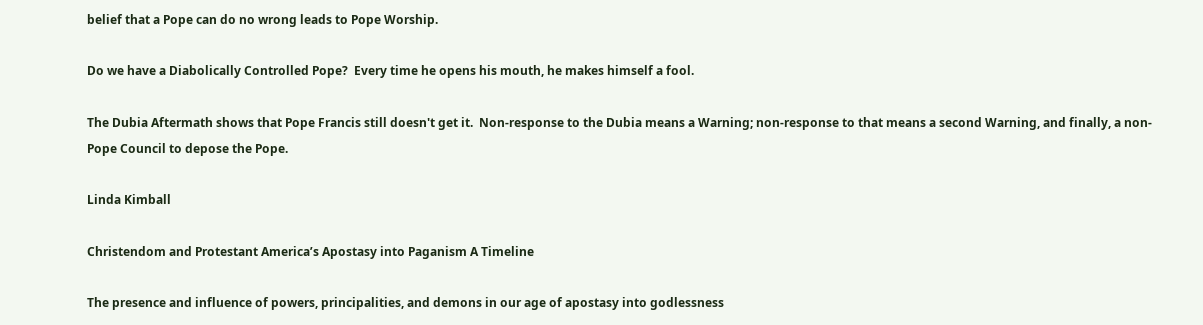belief that a Pope can do no wrong leads to Pope Worship.

Do we have a Diabolically Controlled Pope?  Every time he opens his mouth, he makes himself a fool.

The Dubia Aftermath shows that Pope Francis still doesn't get it.  Non-response to the Dubia means a Warning; non-response to that means a second Warning, and finally, a non-Pope Council to depose the Pope.

Linda Kimball

Christendom and Protestant America’s Apostasy into Paganism A Timeline

The presence and influence of powers, principalities, and demons in our age of apostasy into godlessness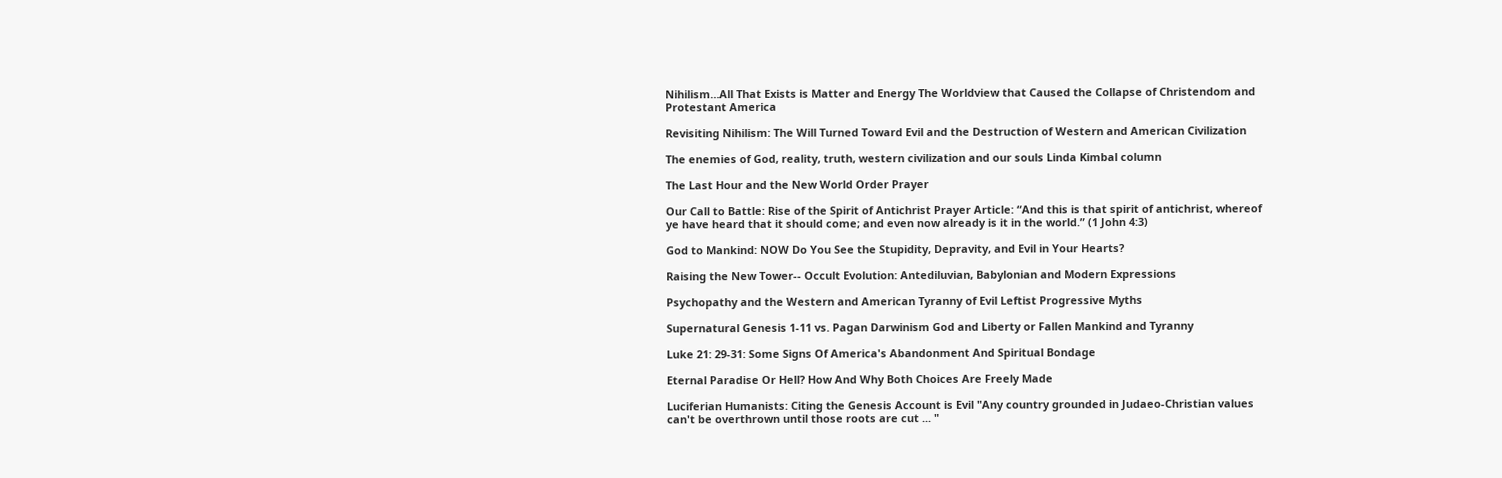Nihilism…All That Exists is Matter and Energy The Worldview that Caused the Collapse of Christendom and Protestant America

Revisiting Nihilism: The Will Turned Toward Evil and the Destruction of Western and American Civilization

The enemies of God, reality, truth, western civilization and our souls Linda Kimbal column

The Last Hour and the New World Order Prayer

Our Call to Battle: Rise of the Spirit of Antichrist Prayer Article: “And this is that spirit of antichrist, whereof ye have heard that it should come; and even now already is it in the world.” (1 John 4:3)

God to Mankind: NOW Do You See the Stupidity, Depravity, and Evil in Your Hearts?

Raising the New Tower-- Occult Evolution: Antediluvian, Babylonian and Modern Expressions

Psychopathy and the Western and American Tyranny of Evil Leftist Progressive Myths

Supernatural Genesis 1-11 vs. Pagan Darwinism God and Liberty or Fallen Mankind and Tyranny

Luke 21: 29-31: Some Signs Of America's Abandonment And Spiritual Bondage

Eternal Paradise Or Hell? How And Why Both Choices Are Freely Made

Luciferian Humanists: Citing the Genesis Account is Evil "Any country grounded in Judaeo-Christian values can't be overthrown until those roots are cut ... "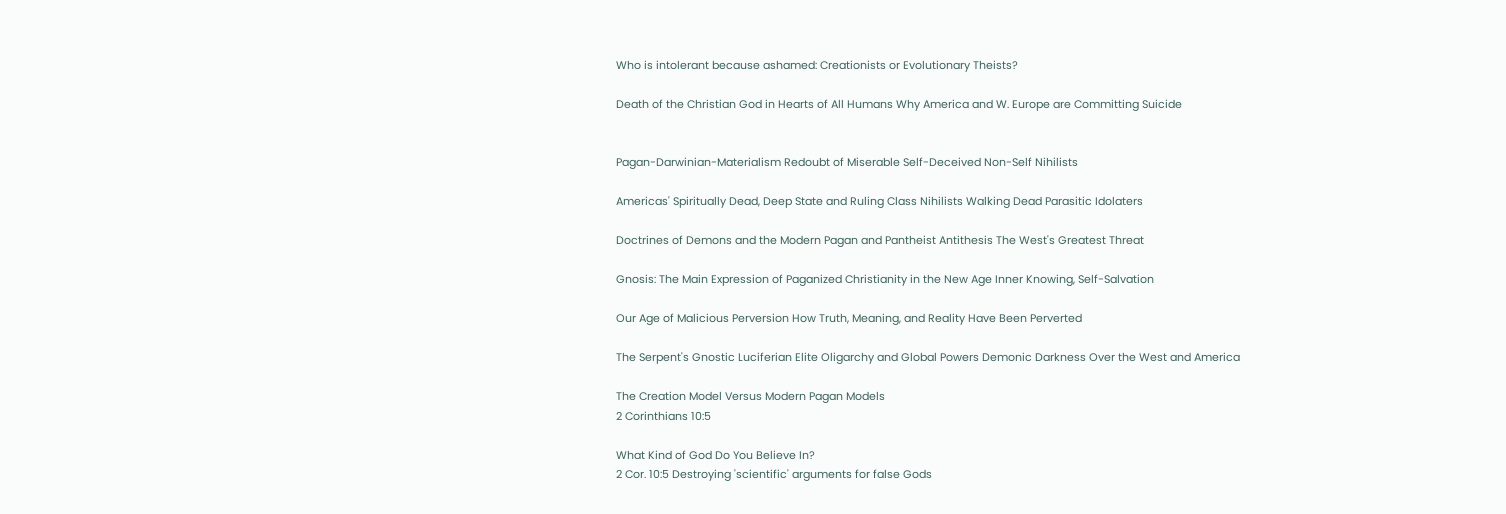Who is intolerant because ashamed: Creationists or Evolutionary Theists?

Death of the Christian God in Hearts of All Humans Why America and W. Europe are Committing Suicide


Pagan-Darwinian-Materialism Redoubt of Miserable Self-Deceived Non-Self Nihilists

Americas' Spiritually Dead, Deep State and Ruling Class Nihilists Walking Dead Parasitic Idolaters

Doctrines of Demons and the Modern Pagan and Pantheist Antithesis The West's Greatest Threat

Gnosis: The Main Expression of Paganized Christianity in the New Age Inner Knowing, Self-Salvation

Our Age of Malicious Perversion How Truth, Meaning, and Reality Have Been Perverted

The Serpent's Gnostic Luciferian Elite Oligarchy and Global Powers Demonic Darkness Over the West and America

The Creation Model Versus Modern Pagan Models
2 Corinthians 10:5

What Kind of God Do You Believe In?
2 Cor. 10:5 Destroying 'scientific' arguments for false Gods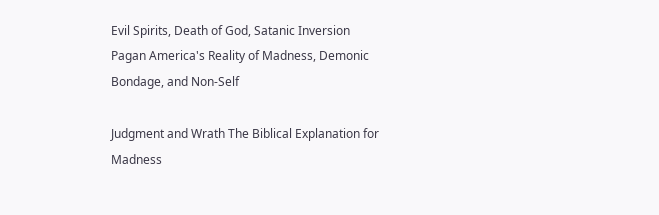Evil Spirits, Death of God, Satanic Inversion Pagan America's Reality of Madness, Demonic Bondage, and Non-Self

Judgment and Wrath The Biblical Explanation for Madness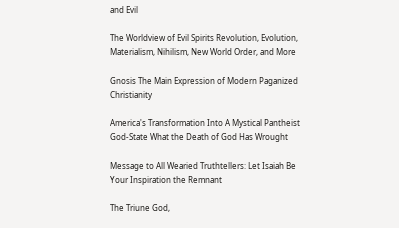and Evil

The Worldview of Evil Spirits Revolution, Evolution, Materialism, Nihilism, New World Order, and More

Gnosis The Main Expression of Modern Paganized Christianity

America's Transformation Into A Mystical Pantheist God-State What the Death of God Has Wrought

Message to All Wearied Truthtellers: Let Isaiah Be Your Inspiration the Remnant

The Triune God,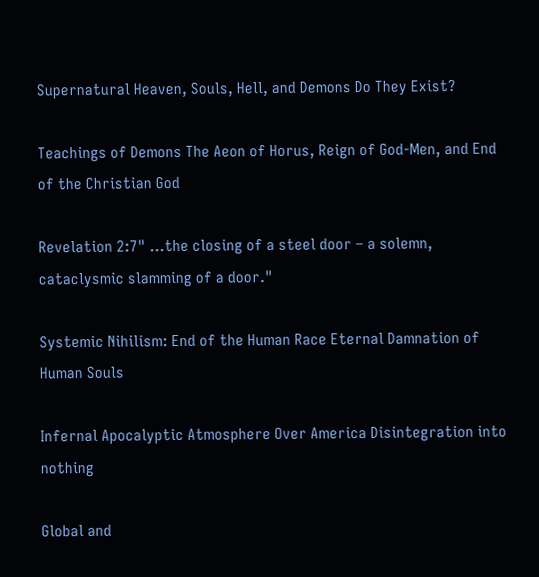Supernatural Heaven, Souls, Hell, and Demons Do They Exist?

Teachings of Demons The Aeon of Horus, Reign of God-Men, and End of the Christian God

Revelation 2:7" ...the closing of a steel door – a solemn, cataclysmic slamming of a door."

Systemic Nihilism: End of the Human Race Eternal Damnation of Human Souls

Infernal Apocalyptic Atmosphere Over America Disintegration into nothing

Global and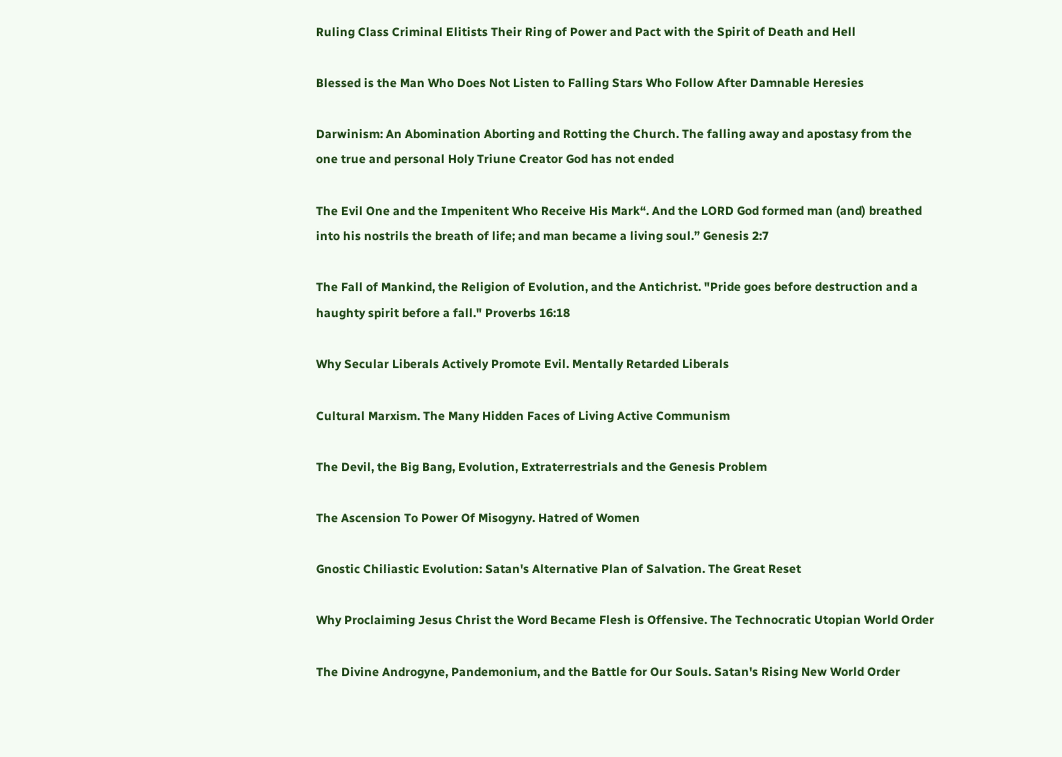Ruling Class Criminal Elitists Their Ring of Power and Pact with the Spirit of Death and Hell

Blessed is the Man Who Does Not Listen to Falling Stars Who Follow After Damnable Heresies

Darwinism: An Abomination Aborting and Rotting the Church. The falling away and apostasy from the one true and personal Holy Triune Creator God has not ended

The Evil One and the Impenitent Who Receive His Mark“. And the LORD God formed man (and) breathed into his nostrils the breath of life; and man became a living soul.” Genesis 2:7

The Fall of Mankind, the Religion of Evolution, and the Antichrist. "Pride goes before destruction and a haughty spirit before a fall." Proverbs 16:18

Why Secular Liberals Actively Promote Evil. Mentally Retarded Liberals

Cultural Marxism. The Many Hidden Faces of Living Active Communism

The Devil, the Big Bang, Evolution, Extraterrestrials and the Genesis Problem

The Ascension To Power Of Misogyny. Hatred of Women

Gnostic Chiliastic Evolution: Satan's Alternative Plan of Salvation. The Great Reset

Why Proclaiming Jesus Christ the Word Became Flesh is Offensive. The Technocratic Utopian World Order

The Divine Androgyne, Pandemonium, and the Battle for Our Souls. Satan's Rising New World Order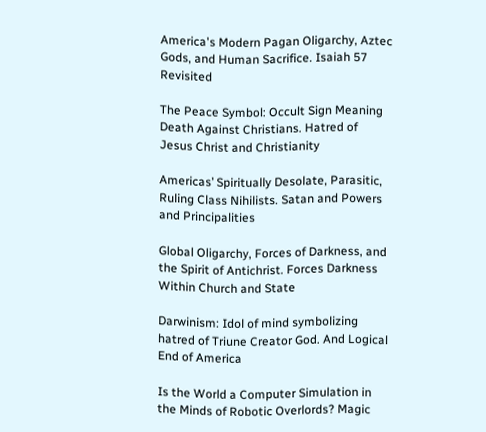America's Modern Pagan Oligarchy, Aztec Gods, and Human Sacrifice. Isaiah 57 Revisited

The Peace Symbol: Occult Sign Meaning Death Against Christians. Hatred of Jesus Christ and Christianity

Americas’ Spiritually Desolate, Parasitic, Ruling Class Nihilists. Satan and Powers and Principalities

Global Oligarchy, Forces of Darkness, and the Spirit of Antichrist. Forces Darkness Within Church and State

Darwinism: Idol of mind symbolizing hatred of Triune Creator God. And Logical End of America

Is the World a Computer Simulation in the Minds of Robotic Overlords? Magic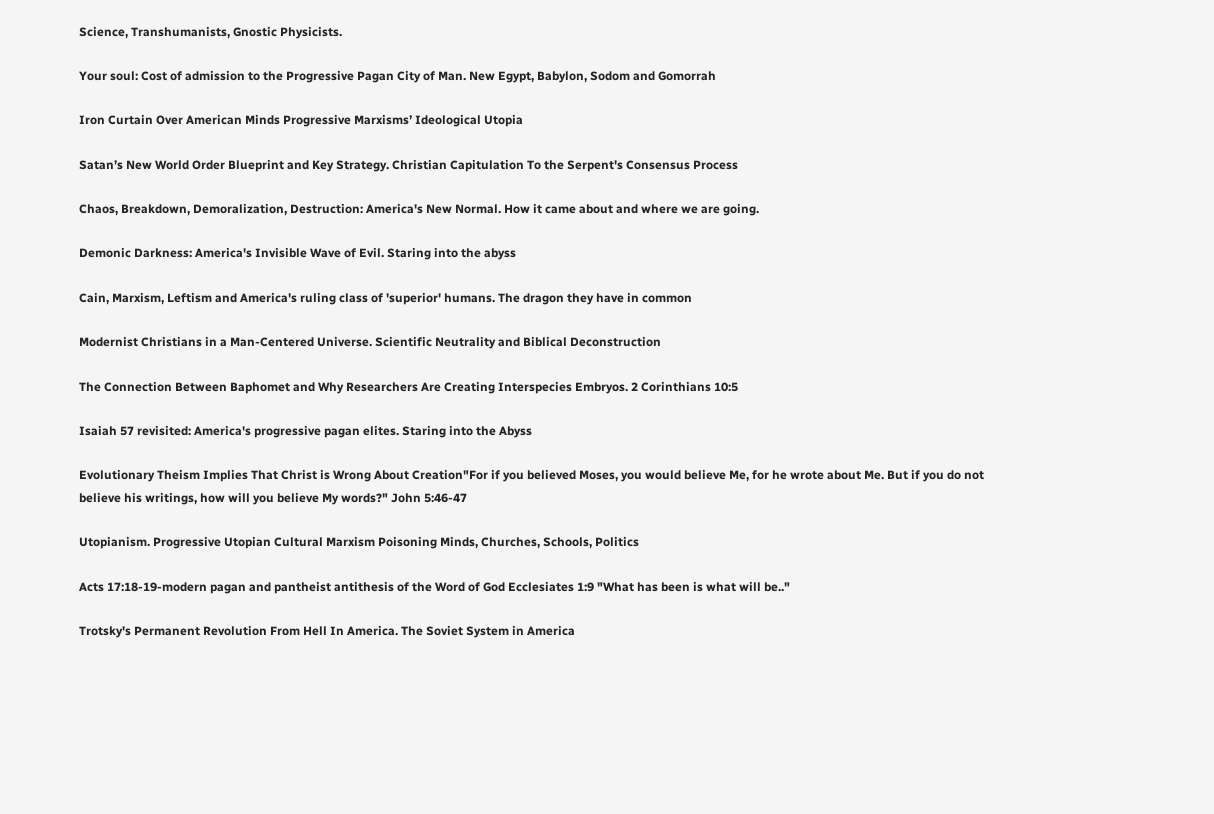Science, Transhumanists, Gnostic Physicists.

Your soul: Cost of admission to the Progressive Pagan City of Man. New Egypt, Babylon, Sodom and Gomorrah

Iron Curtain Over American Minds Progressive Marxisms’ Ideological Utopia

Satan’s New World Order Blueprint and Key Strategy. Christian Capitulation To the Serpent's Consensus Process

Chaos, Breakdown, Demoralization, Destruction: America's New Normal. How it came about and where we are going.

Demonic Darkness: America's Invisible Wave of Evil. Staring into the abyss

Cain, Marxism, Leftism and America's ruling class of 'superior' humans. The dragon they have in common

Modernist Christians in a Man-Centered Universe. Scientific Neutrality and Biblical Deconstruction

The Connection Between Baphomet and Why Researchers Are Creating Interspecies Embryos. 2 Corinthians 10:5

Isaiah 57 revisited: America's progressive pagan elites. Staring into the Abyss

Evolutionary Theism Implies That Christ is Wrong About Creation"For if you believed Moses, you would believe Me, for he wrote about Me. But if you do not believe his writings, how will you believe My words?" John 5:46-47

Utopianism. Progressive Utopian Cultural Marxism Poisoning Minds, Churches, Schools, Politics

Acts 17:18-19-modern pagan and pantheist antithesis of the Word of God Ecclesiates 1:9 "What has been is what will be.."

Trotsky's Permanent Revolution From Hell In America. The Soviet System in America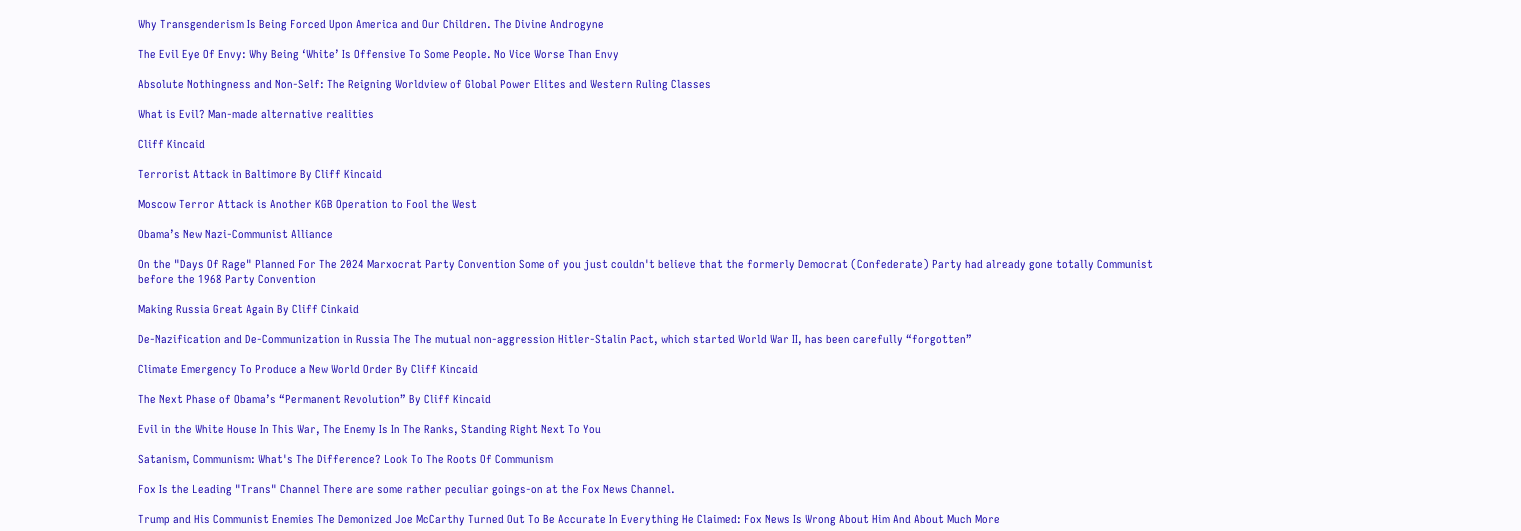Why Transgenderism Is Being Forced Upon America and Our Children. The Divine Androgyne

The Evil Eye Of Envy: Why Being ‘White’ Is Offensive To Some People. No Vice Worse Than Envy

Absolute Nothingness and Non-Self: The Reigning Worldview of Global Power Elites and Western Ruling Classes

What is Evil? Man-made alternative realities

Cliff Kincaid

Terrorist Attack in Baltimore By Cliff Kincaid

Moscow Terror Attack is Another KGB Operation to Fool the West

Obama’s New Nazi-Communist Alliance

On the "Days Of Rage" Planned For The 2024 Marxocrat Party Convention Some of you just couldn't believe that the formerly Democrat (Confederate) Party had already gone totally Communist before the 1968 Party Convention

Making Russia Great Again By Cliff Cinkaid

De-Nazification and De-Communization in Russia The The mutual non-aggression Hitler-Stalin Pact, which started World War II, has been carefully “forgotten”

Climate Emergency To Produce a New World Order By Cliff Kincaid

The Next Phase of Obama’s “Permanent Revolution” By Cliff Kincaid

Evil in the White House In This War, The Enemy Is In The Ranks, Standing Right Next To You

Satanism, Communism: What's The Difference? Look To The Roots Of Communism

Fox Is the Leading "Trans" Channel There are some rather peculiar goings-on at the Fox News Channel.

Trump and His Communist Enemies The Demonized Joe McCarthy Turned Out To Be Accurate In Everything He Claimed: Fox News Is Wrong About Him And About Much More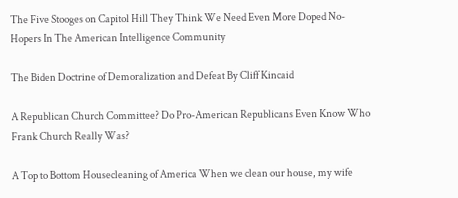The Five Stooges on Capitol Hill They Think We Need Even More Doped No-Hopers In The American Intelligence Community

The Biden Doctrine of Demoralization and Defeat By Cliff Kincaid

A Republican Church Committee? Do Pro-American Republicans Even Know Who Frank Church Really Was?

A Top to Bottom Housecleaning of America When we clean our house, my wife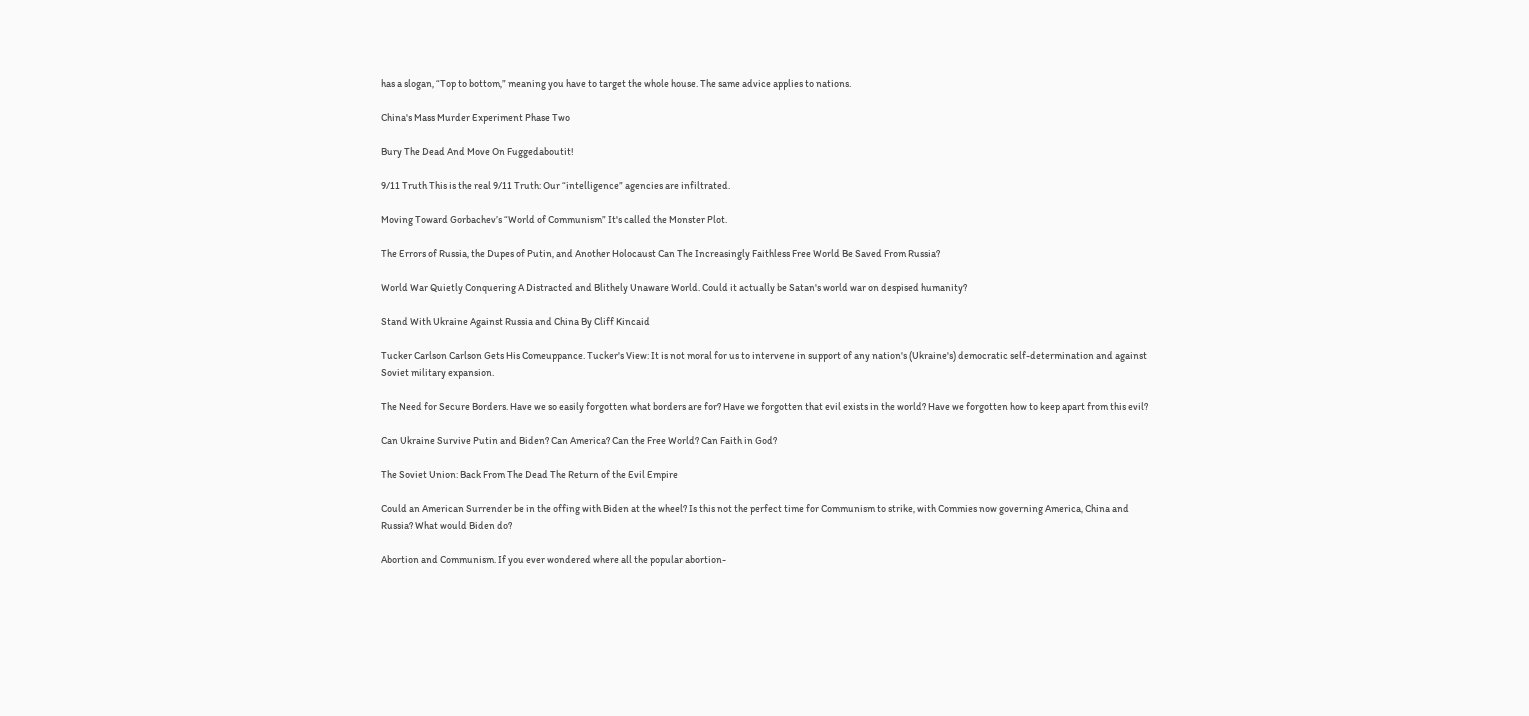has a slogan, “Top to bottom,” meaning you have to target the whole house. The same advice applies to nations.

China's Mass Murder Experiment Phase Two

Bury The Dead And Move On Fuggedaboutit!

9/11 Truth This is the real 9/11 Truth: Our “intelligence” agencies are infiltrated.

Moving Toward Gorbachev’s “World of Communism” It's called the Monster Plot.

The Errors of Russia, the Dupes of Putin, and Another Holocaust Can The Increasingly Faithless Free World Be Saved From Russia?

World War Quietly Conquering A Distracted and Blithely Unaware World. Could it actually be Satan's world war on despised humanity?

Stand With Ukraine Against Russia and China By Cliff Kincaid

Tucker Carlson Carlson Gets His Comeuppance. Tucker's View: It is not moral for us to intervene in support of any nation's (Ukraine's) democratic self-determination and against Soviet military expansion.

The Need for Secure Borders. Have we so easily forgotten what borders are for? Have we forgotten that evil exists in the world? Have we forgotten how to keep apart from this evil?

Can Ukraine Survive Putin and Biden? Can America? Can the Free World? Can Faith in God?

The Soviet Union: Back From The Dead The Return of the Evil Empire

Could an American Surrender be in the offing with Biden at the wheel? Is this not the perfect time for Communism to strike, with Commies now governing America, China and Russia? What would Biden do?

Abortion and Communism. If you ever wondered where all the popular abortion-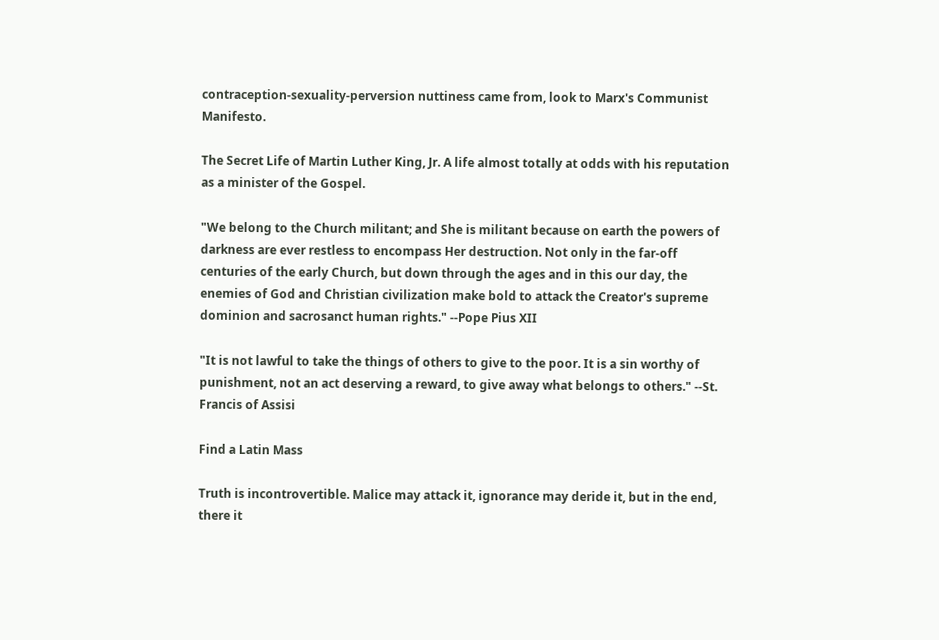contraception-sexuality-perversion nuttiness came from, look to Marx's Communist Manifesto.

The Secret Life of Martin Luther King, Jr. A life almost totally at odds with his reputation as a minister of the Gospel.

"We belong to the Church militant; and She is militant because on earth the powers of darkness are ever restless to encompass Her destruction. Not only in the far-off centuries of the early Church, but down through the ages and in this our day, the enemies of God and Christian civilization make bold to attack the Creator's supreme dominion and sacrosanct human rights." --Pope Pius XII

"It is not lawful to take the things of others to give to the poor. It is a sin worthy of punishment, not an act deserving a reward, to give away what belongs to others." --St. Francis of Assisi

Find a Latin Mass

Truth is incontrovertible. Malice may attack it, ignorance may deride it, but in the end, there it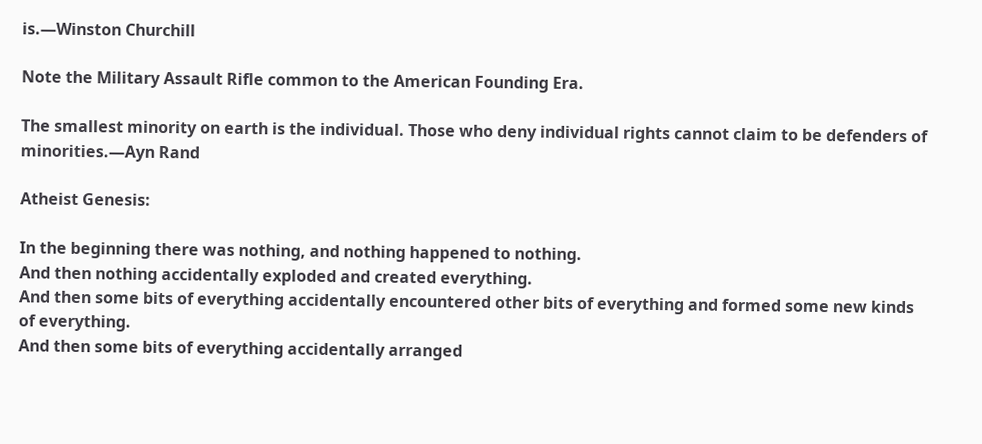is.—Winston Churchill

Note the Military Assault Rifle common to the American Founding Era.

The smallest minority on earth is the individual. Those who deny individual rights cannot claim to be defenders of minorities.—Ayn Rand

Atheist Genesis:

In the beginning there was nothing, and nothing happened to nothing.
And then nothing accidentally exploded and created everything.
And then some bits of everything accidentally encountered other bits of everything and formed some new kinds of everything.
And then some bits of everything accidentally arranged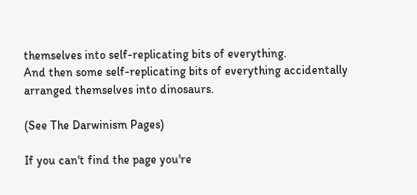themselves into self-replicating bits of everything.
And then some self-replicating bits of everything accidentally arranged themselves into dinosaurs.

(See The Darwinism Pages)

If you can't find the page you're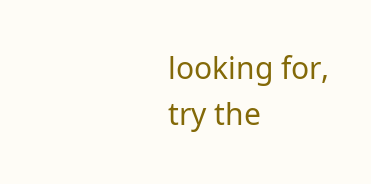looking for, try the